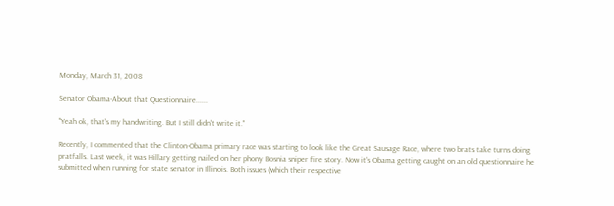Monday, March 31, 2008

Senator Obama-About that Questionnaire......

"Yeah ok, that's my handwriting. But I still didn't write it."

Recently, I commented that the Clinton-Obama primary race was starting to look like the Great Sausage Race, where two brats take turns doing pratfalls. Last week, it was Hillary getting nailed on her phony Bosnia sniper fire story. Now it's Obama getting caught on an old questionnaire he submitted when running for state senator in Illinois. Both issues (which their respective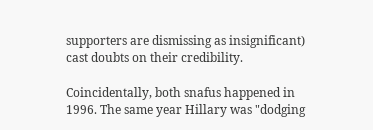supporters are dismissing as insignificant) cast doubts on their credibility.

Coincidentally, both snafus happened in 1996. The same year Hillary was "dodging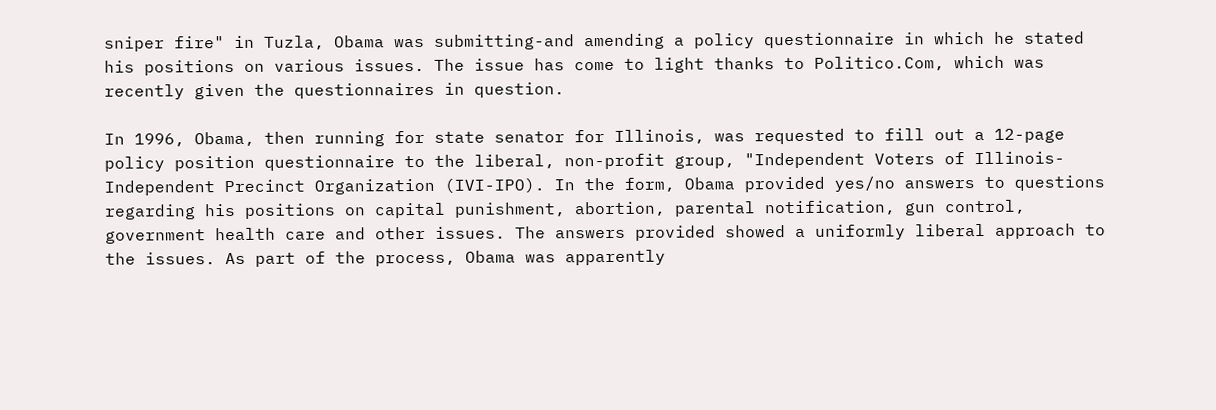sniper fire" in Tuzla, Obama was submitting-and amending a policy questionnaire in which he stated his positions on various issues. The issue has come to light thanks to Politico.Com, which was recently given the questionnaires in question.

In 1996, Obama, then running for state senator for Illinois, was requested to fill out a 12-page policy position questionnaire to the liberal, non-profit group, "Independent Voters of Illinois- Independent Precinct Organization (IVI-IPO). In the form, Obama provided yes/no answers to questions regarding his positions on capital punishment, abortion, parental notification, gun control, government health care and other issues. The answers provided showed a uniformly liberal approach to the issues. As part of the process, Obama was apparently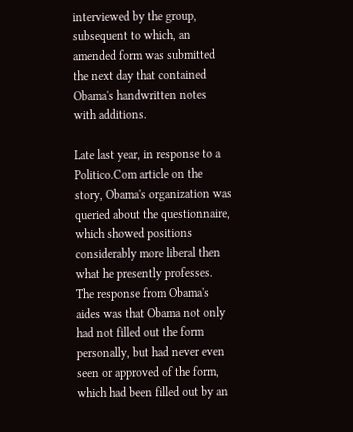interviewed by the group, subsequent to which, an amended form was submitted the next day that contained Obama's handwritten notes with additions.

Late last year, in response to a Politico.Com article on the story, Obama's organization was queried about the questionnaire, which showed positions considerably more liberal then what he presently professes. The response from Obama's aides was that Obama not only had not filled out the form personally, but had never even seen or approved of the form, which had been filled out by an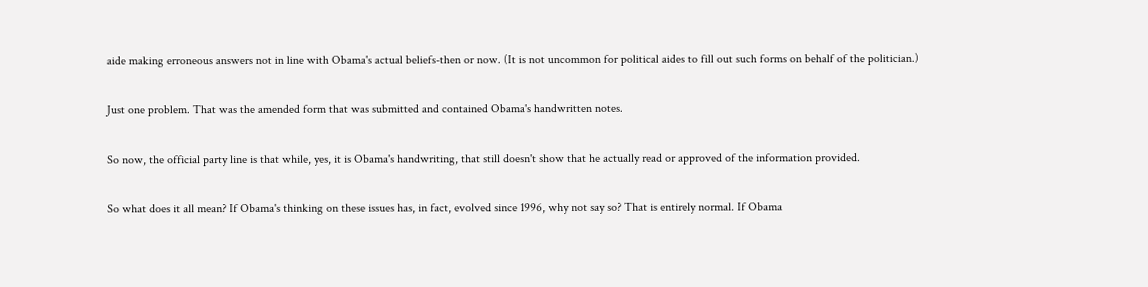aide making erroneous answers not in line with Obama's actual beliefs-then or now. (It is not uncommon for political aides to fill out such forms on behalf of the politician.)

Just one problem. That was the amended form that was submitted and contained Obama's handwritten notes.

So now, the official party line is that while, yes, it is Obama's handwriting, that still doesn't show that he actually read or approved of the information provided.

So what does it all mean? If Obama's thinking on these issues has, in fact, evolved since 1996, why not say so? That is entirely normal. If Obama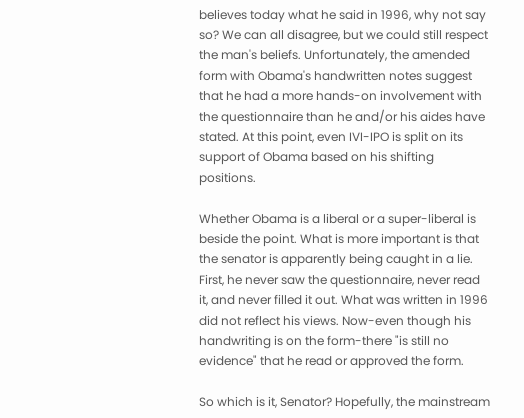believes today what he said in 1996, why not say so? We can all disagree, but we could still respect the man's beliefs. Unfortunately, the amended form with Obama's handwritten notes suggest that he had a more hands-on involvement with the questionnaire than he and/or his aides have stated. At this point, even IVI-IPO is split on its support of Obama based on his shifting positions.

Whether Obama is a liberal or a super-liberal is beside the point. What is more important is that the senator is apparently being caught in a lie. First, he never saw the questionnaire, never read it, and never filled it out. What was written in 1996 did not reflect his views. Now-even though his handwriting is on the form-there "is still no evidence" that he read or approved the form.

So which is it, Senator? Hopefully, the mainstream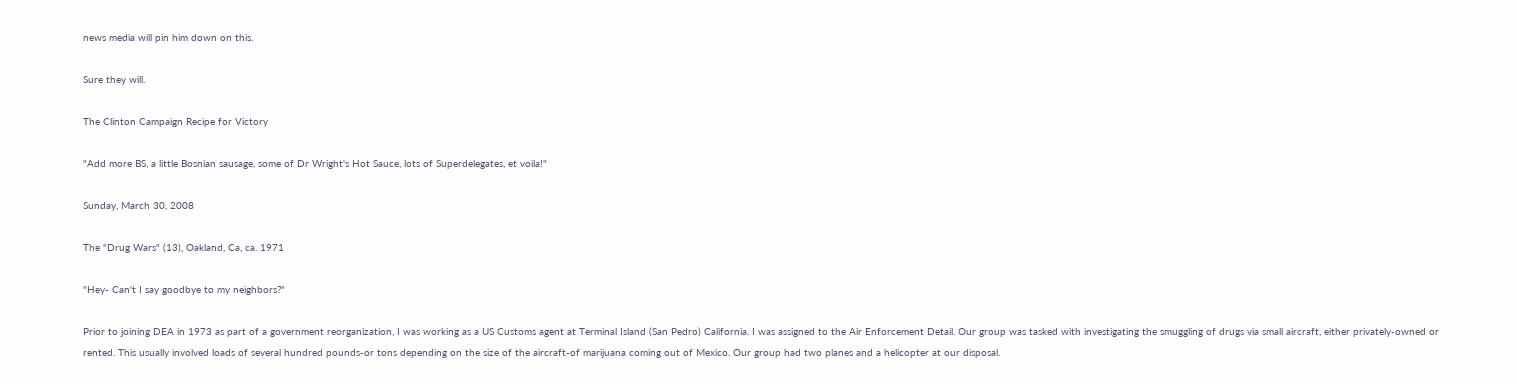news media will pin him down on this.

Sure they will.

The Clinton Campaign Recipe for Victory

"Add more BS, a little Bosnian sausage, some of Dr Wright's Hot Sauce, lots of Superdelegates, et voila!"

Sunday, March 30, 2008

The "Drug Wars" (13), Oakland, Ca, ca. 1971

"Hey- Can't I say goodbye to my neighbors?"

Prior to joining DEA in 1973 as part of a government reorganization, I was working as a US Customs agent at Terminal Island (San Pedro) California. I was assigned to the Air Enforcement Detail. Our group was tasked with investigating the smuggling of drugs via small aircraft, either privately-owned or rented. This usually involved loads of several hundred pounds-or tons depending on the size of the aircraft-of marijuana coming out of Mexico. Our group had two planes and a helicopter at our disposal.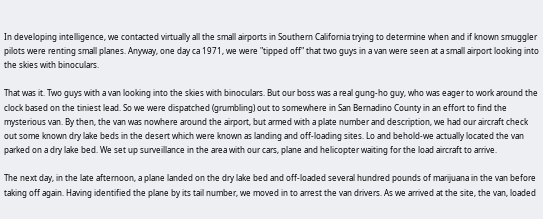In developing intelligence, we contacted virtually all the small airports in Southern California trying to determine when and if known smuggler pilots were renting small planes. Anyway, one day ca 1971, we were "tipped off" that two guys in a van were seen at a small airport looking into the skies with binoculars.

That was it. Two guys with a van looking into the skies with binoculars. But our boss was a real gung-ho guy, who was eager to work around the clock based on the tiniest lead. So we were dispatched (grumbling) out to somewhere in San Bernadino County in an effort to find the mysterious van. By then, the van was nowhere around the airport, but armed with a plate number and description, we had our aircraft check out some known dry lake beds in the desert which were known as landing and off-loading sites. Lo and behold-we actually located the van parked on a dry lake bed. We set up surveillance in the area with our cars, plane and helicopter waiting for the load aircraft to arrive.

The next day, in the late afternoon, a plane landed on the dry lake bed and off-loaded several hundred pounds of marijuana in the van before taking off again. Having identified the plane by its tail number, we moved in to arrest the van drivers. As we arrived at the site, the van, loaded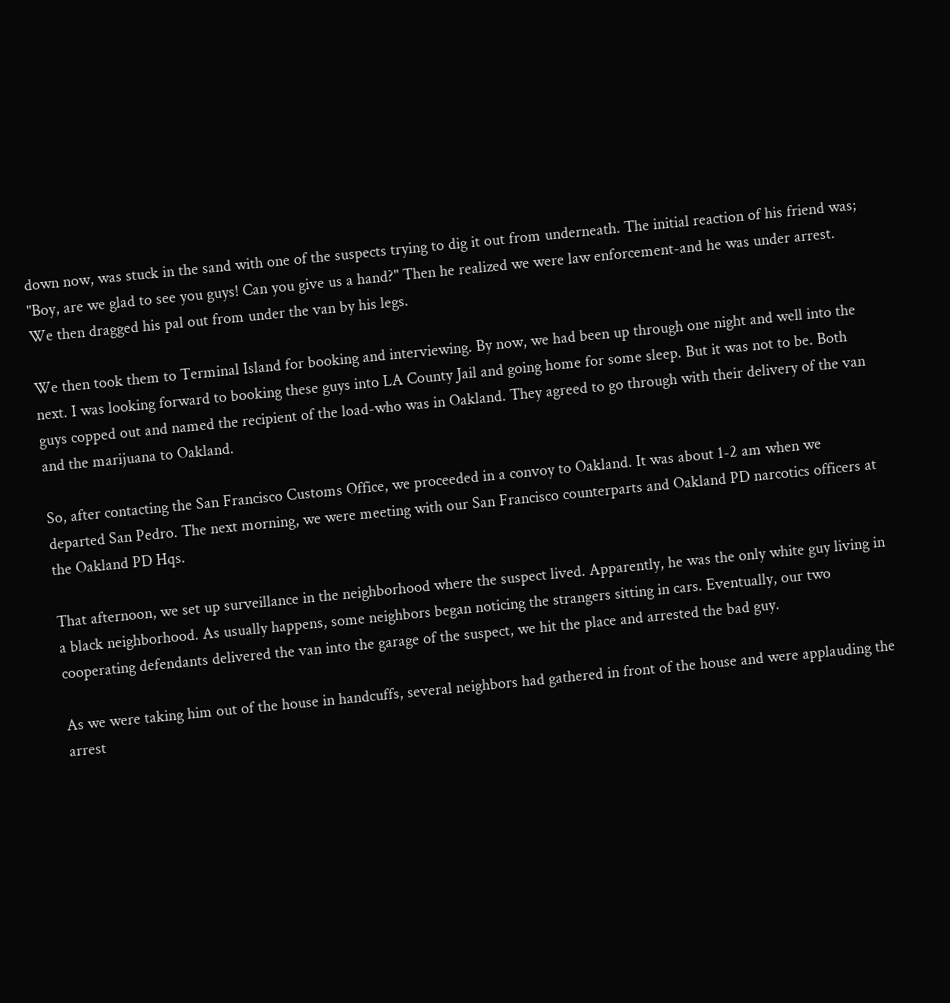down now, was stuck in the sand with one of the suspects trying to dig it out from underneath. The initial reaction of his friend was; "Boy, are we glad to see you guys! Can you give us a hand?" Then he realized we were law enforcement-and he was under arrest. We then dragged his pal out from under the van by his legs.

We then took them to Terminal Island for booking and interviewing. By now, we had been up through one night and well into the next. I was looking forward to booking these guys into LA County Jail and going home for some sleep. But it was not to be. Both guys copped out and named the recipient of the load-who was in Oakland. They agreed to go through with their delivery of the van and the marijuana to Oakland.

So, after contacting the San Francisco Customs Office, we proceeded in a convoy to Oakland. It was about 1-2 am when we departed San Pedro. The next morning, we were meeting with our San Francisco counterparts and Oakland PD narcotics officers at the Oakland PD Hqs.

That afternoon, we set up surveillance in the neighborhood where the suspect lived. Apparently, he was the only white guy living in a black neighborhood. As usually happens, some neighbors began noticing the strangers sitting in cars. Eventually, our two cooperating defendants delivered the van into the garage of the suspect, we hit the place and arrested the bad guy.

As we were taking him out of the house in handcuffs, several neighbors had gathered in front of the house and were applauding the arrest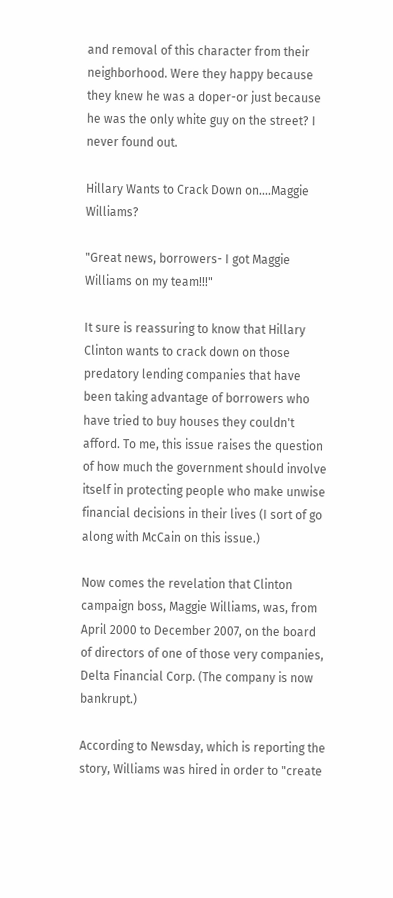and removal of this character from their neighborhood. Were they happy because they knew he was a doper-or just because he was the only white guy on the street? I never found out.

Hillary Wants to Crack Down on....Maggie Williams?

"Great news, borrowers- I got Maggie Williams on my team!!!"

It sure is reassuring to know that Hillary Clinton wants to crack down on those predatory lending companies that have been taking advantage of borrowers who have tried to buy houses they couldn't afford. To me, this issue raises the question of how much the government should involve itself in protecting people who make unwise financial decisions in their lives (I sort of go along with McCain on this issue.)

Now comes the revelation that Clinton campaign boss, Maggie Williams, was, from April 2000 to December 2007, on the board of directors of one of those very companies, Delta Financial Corp. (The company is now bankrupt.)

According to Newsday, which is reporting the story, Williams was hired in order to "create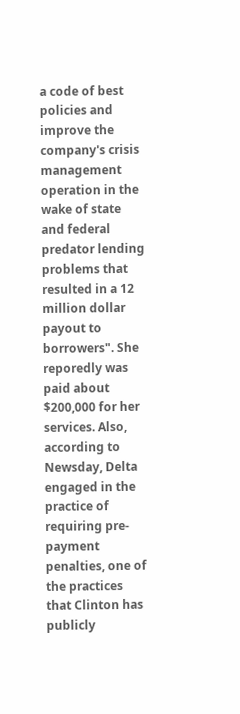a code of best policies and improve the company's crisis management operation in the wake of state and federal predator lending problems that resulted in a 12 million dollar payout to borrowers". She reporedly was paid about $200,000 for her services. Also, according to Newsday, Delta engaged in the practice of requiring pre-payment penalties, one of the practices that Clinton has publicly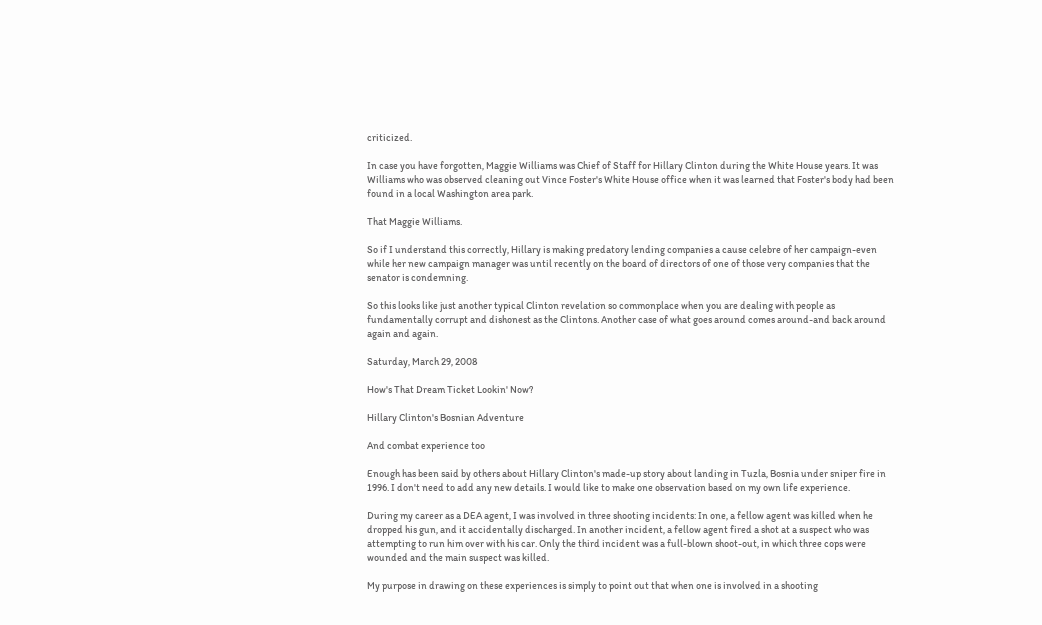criticized.

In case you have forgotten, Maggie Williams was Chief of Staff for Hillary Clinton during the White House years. It was Williams who was observed cleaning out Vince Foster's White House office when it was learned that Foster's body had been found in a local Washington area park.

That Maggie Williams.

So if I understand this correctly, Hillary is making predatory lending companies a cause celebre of her campaign-even while her new campaign manager was until recently on the board of directors of one of those very companies that the senator is condemning.

So this looks like just another typical Clinton revelation so commonplace when you are dealing with people as fundamentally corrupt and dishonest as the Clintons. Another case of what goes around comes around-and back around again and again.

Saturday, March 29, 2008

How's That Dream Ticket Lookin' Now?

Hillary Clinton's Bosnian Adventure

And combat experience too

Enough has been said by others about Hillary Clinton's made-up story about landing in Tuzla, Bosnia under sniper fire in 1996. I don't need to add any new details. I would like to make one observation based on my own life experience.

During my career as a DEA agent, I was involved in three shooting incidents: In one, a fellow agent was killed when he dropped his gun, and it accidentally discharged. In another incident, a fellow agent fired a shot at a suspect who was attempting to run him over with his car. Only the third incident was a full-blown shoot-out, in which three cops were wounded and the main suspect was killed.

My purpose in drawing on these experiences is simply to point out that when one is involved in a shooting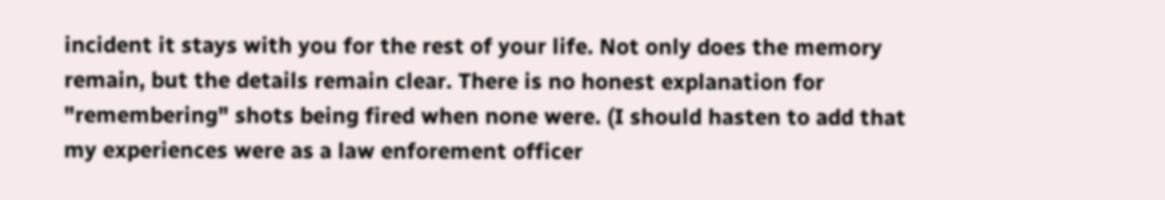incident it stays with you for the rest of your life. Not only does the memory remain, but the details remain clear. There is no honest explanation for "remembering" shots being fired when none were. (I should hasten to add that my experiences were as a law enforement officer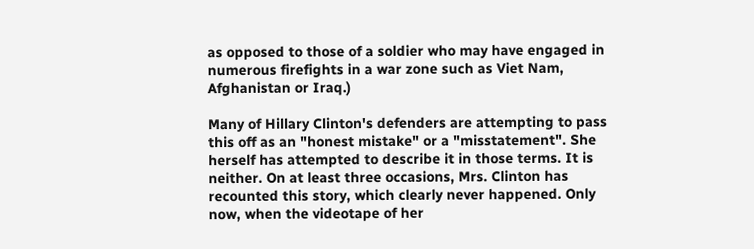as opposed to those of a soldier who may have engaged in numerous firefights in a war zone such as Viet Nam, Afghanistan or Iraq.)

Many of Hillary Clinton's defenders are attempting to pass this off as an "honest mistake" or a "misstatement". She herself has attempted to describe it in those terms. It is neither. On at least three occasions, Mrs. Clinton has recounted this story, which clearly never happened. Only now, when the videotape of her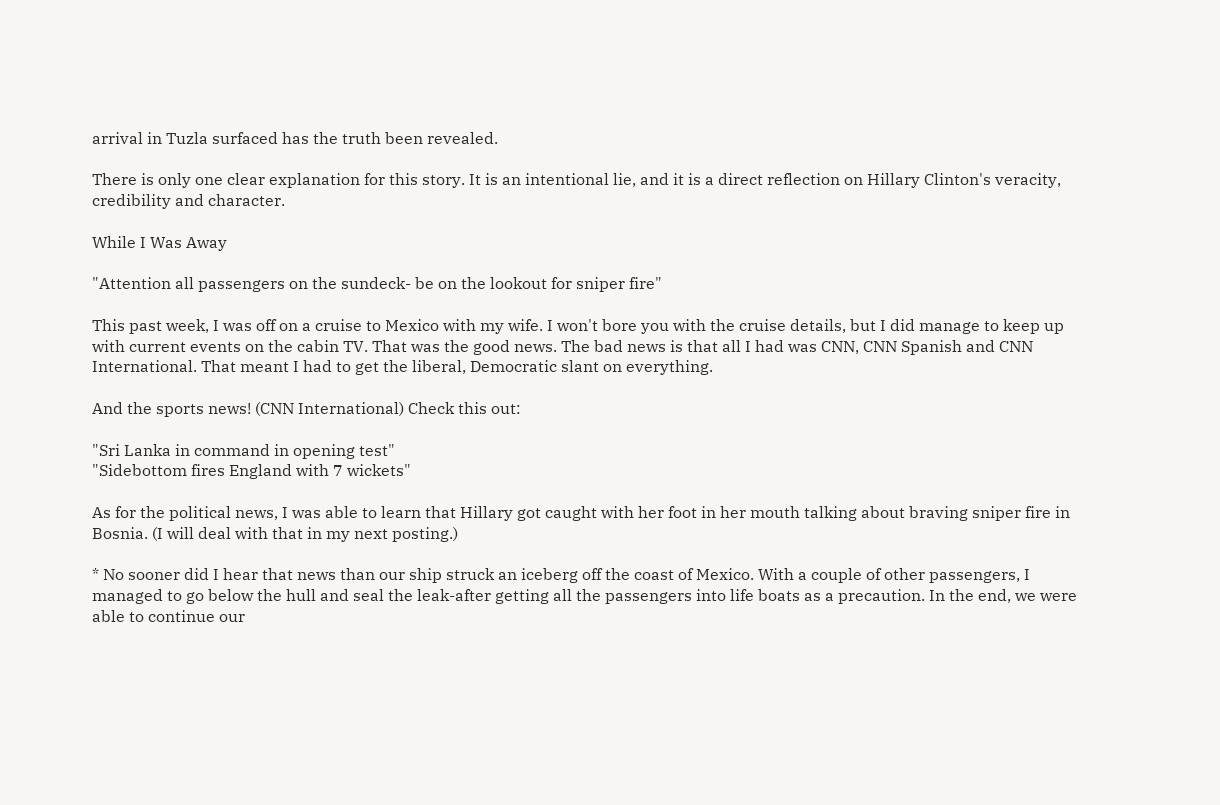arrival in Tuzla surfaced has the truth been revealed.

There is only one clear explanation for this story. It is an intentional lie, and it is a direct reflection on Hillary Clinton's veracity, credibility and character.

While I Was Away

"Attention all passengers on the sundeck- be on the lookout for sniper fire"

This past week, I was off on a cruise to Mexico with my wife. I won't bore you with the cruise details, but I did manage to keep up with current events on the cabin TV. That was the good news. The bad news is that all I had was CNN, CNN Spanish and CNN International. That meant I had to get the liberal, Democratic slant on everything.

And the sports news! (CNN International) Check this out:

"Sri Lanka in command in opening test"
"Sidebottom fires England with 7 wickets"

As for the political news, I was able to learn that Hillary got caught with her foot in her mouth talking about braving sniper fire in Bosnia. (I will deal with that in my next posting.)

* No sooner did I hear that news than our ship struck an iceberg off the coast of Mexico. With a couple of other passengers, I managed to go below the hull and seal the leak-after getting all the passengers into life boats as a precaution. In the end, we were able to continue our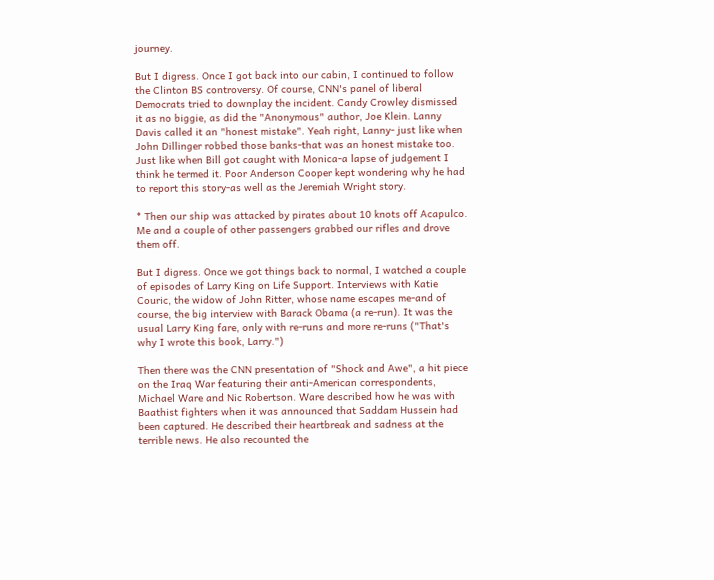journey.

But I digress. Once I got back into our cabin, I continued to follow the Clinton BS controversy. Of course, CNN's panel of liberal Democrats tried to downplay the incident. Candy Crowley dismissed it as no biggie, as did the "Anonymous" author, Joe Klein. Lanny Davis called it an "honest mistake". Yeah right, Lanny- just like when John Dillinger robbed those banks-that was an honest mistake too. Just like when Bill got caught with Monica-a lapse of judgement I think he termed it. Poor Anderson Cooper kept wondering why he had to report this story-as well as the Jeremiah Wright story.

* Then our ship was attacked by pirates about 10 knots off Acapulco. Me and a couple of other passengers grabbed our rifles and drove them off.

But I digress. Once we got things back to normal, I watched a couple of episodes of Larry King on Life Support. Interviews with Katie Couric, the widow of John Ritter, whose name escapes me-and of course, the big interview with Barack Obama (a re-run). It was the usual Larry King fare, only with re-runs and more re-runs ("That's why I wrote this book, Larry.")

Then there was the CNN presentation of "Shock and Awe", a hit piece on the Iraq War featuring their anti-American correspondents, Michael Ware and Nic Robertson. Ware described how he was with Baathist fighters when it was announced that Saddam Hussein had been captured. He described their heartbreak and sadness at the terrible news. He also recounted the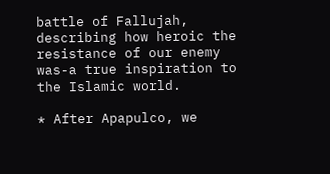battle of Fallujah, describing how heroic the resistance of our enemy was-a true inspiration to the Islamic world.

* After Apapulco, we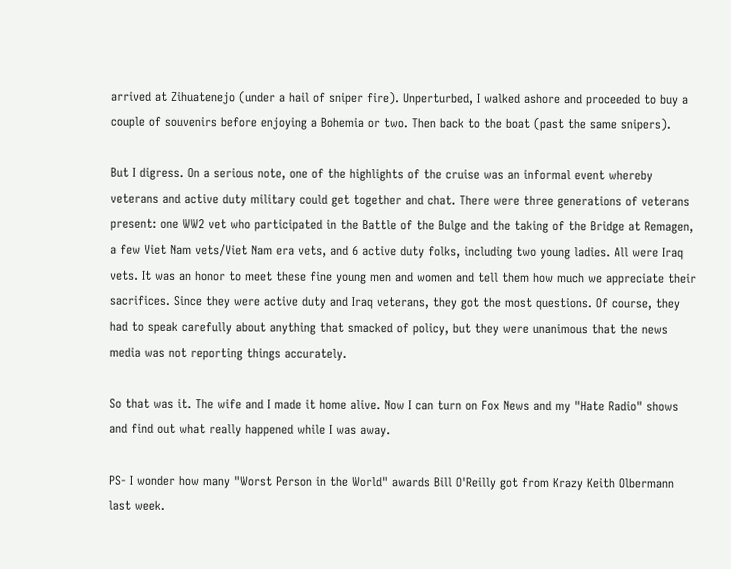arrived at Zihuatenejo (under a hail of sniper fire). Unperturbed, I walked ashore and proceeded to buy a couple of souvenirs before enjoying a Bohemia or two. Then back to the boat (past the same snipers).

But I digress. On a serious note, one of the highlights of the cruise was an informal event whereby veterans and active duty military could get together and chat. There were three generations of veterans present: one WW2 vet who participated in the Battle of the Bulge and the taking of the Bridge at Remagen, a few Viet Nam vets/Viet Nam era vets, and 6 active duty folks, including two young ladies. All were Iraq vets. It was an honor to meet these fine young men and women and tell them how much we appreciate their sacrifices. Since they were active duty and Iraq veterans, they got the most questions. Of course, they had to speak carefully about anything that smacked of policy, but they were unanimous that the news media was not reporting things accurately.

So that was it. The wife and I made it home alive. Now I can turn on Fox News and my "Hate Radio" shows and find out what really happened while I was away.

PS- I wonder how many "Worst Person in the World" awards Bill O'Reilly got from Krazy Keith Olbermann last week.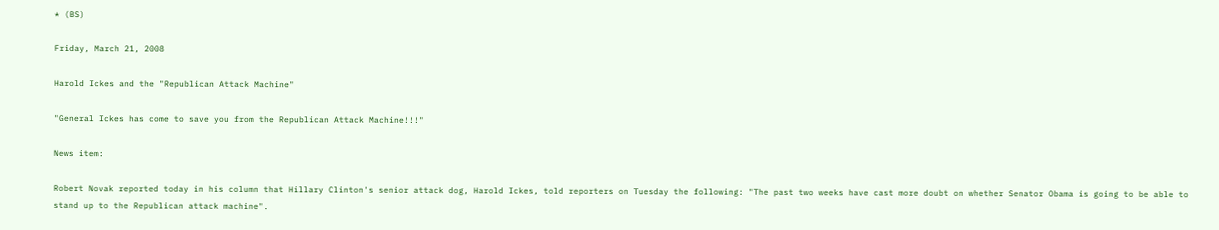* (BS)

Friday, March 21, 2008

Harold Ickes and the "Republican Attack Machine"

"General Ickes has come to save you from the Republican Attack Machine!!!"

News item:

Robert Novak reported today in his column that Hillary Clinton's senior attack dog, Harold Ickes, told reporters on Tuesday the following: "The past two weeks have cast more doubt on whether Senator Obama is going to be able to stand up to the Republican attack machine".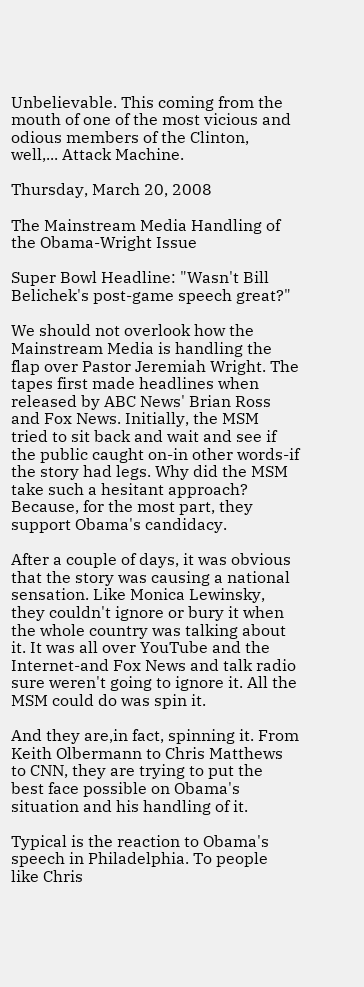Unbelievable. This coming from the mouth of one of the most vicious and odious members of the Clinton, well,... Attack Machine.

Thursday, March 20, 2008

The Mainstream Media Handling of the Obama-Wright Issue

Super Bowl Headline: "Wasn't Bill Belichek's post-game speech great?"

We should not overlook how the Mainstream Media is handling the flap over Pastor Jeremiah Wright. The tapes first made headlines when released by ABC News' Brian Ross and Fox News. Initially, the MSM tried to sit back and wait and see if the public caught on-in other words-if the story had legs. Why did the MSM take such a hesitant approach? Because, for the most part, they support Obama's candidacy.

After a couple of days, it was obvious that the story was causing a national sensation. Like Monica Lewinsky, they couldn't ignore or bury it when the whole country was talking about it. It was all over YouTube and the Internet-and Fox News and talk radio sure weren't going to ignore it. All the MSM could do was spin it.

And they are,in fact, spinning it. From Keith Olbermann to Chris Matthews to CNN, they are trying to put the best face possible on Obama's situation and his handling of it.

Typical is the reaction to Obama's speech in Philadelphia. To people like Chris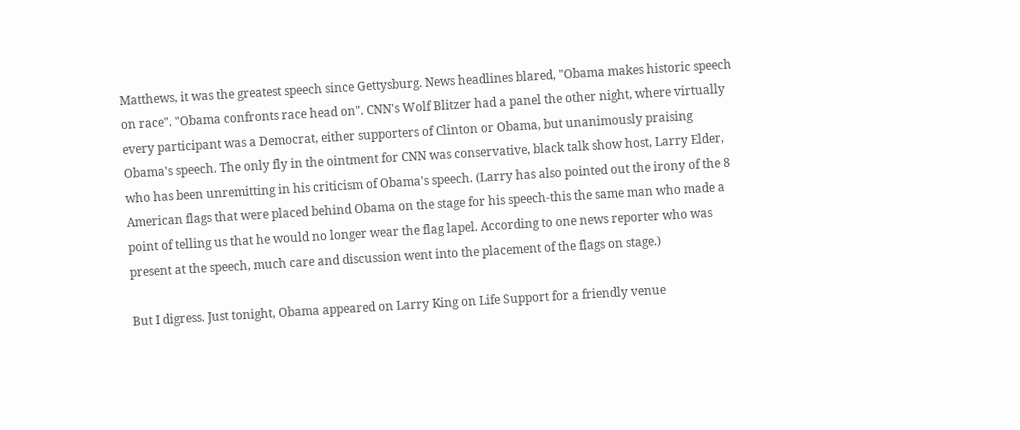Matthews, it was the greatest speech since Gettysburg. News headlines blared, "Obama makes historic speech on race". "Obama confronts race head on". CNN's Wolf Blitzer had a panel the other night, where virtually every participant was a Democrat, either supporters of Clinton or Obama, but unanimously praising Obama's speech. The only fly in the ointment for CNN was conservative, black talk show host, Larry Elder, who has been unremitting in his criticism of Obama's speech. (Larry has also pointed out the irony of the 8 American flags that were placed behind Obama on the stage for his speech-this the same man who made a point of telling us that he would no longer wear the flag lapel. According to one news reporter who was present at the speech, much care and discussion went into the placement of the flags on stage.)

But I digress. Just tonight, Obama appeared on Larry King on Life Support for a friendly venue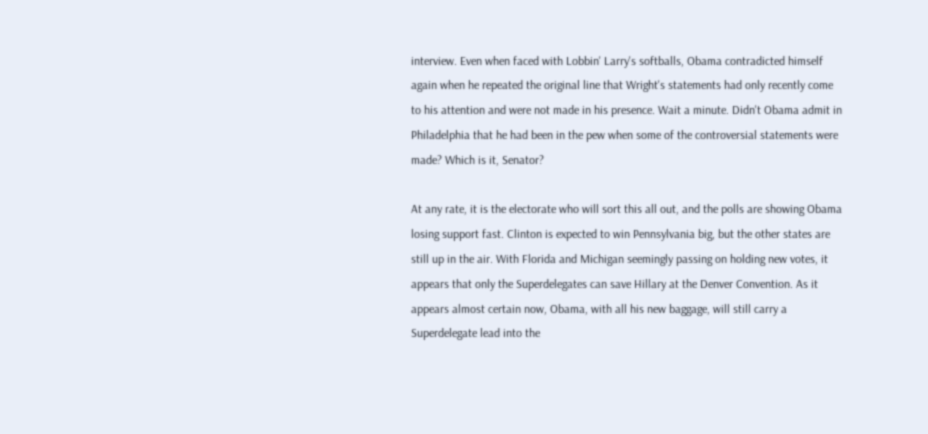interview. Even when faced with Lobbin' Larry's softballs, Obama contradicted himself again when he repeated the original line that Wright's statements had only recently come to his attention and were not made in his presence. Wait a minute. Didn't Obama admit in Philadelphia that he had been in the pew when some of the controversial statements were made? Which is it, Senator?

At any rate, it is the electorate who will sort this all out, and the polls are showing Obama losing support fast. Clinton is expected to win Pennsylvania big, but the other states are still up in the air. With Florida and Michigan seemingly passing on holding new votes, it appears that only the Superdelegates can save Hillary at the Denver Convention. As it appears almost certain now, Obama, with all his new baggage, will still carry a Superdelegate lead into the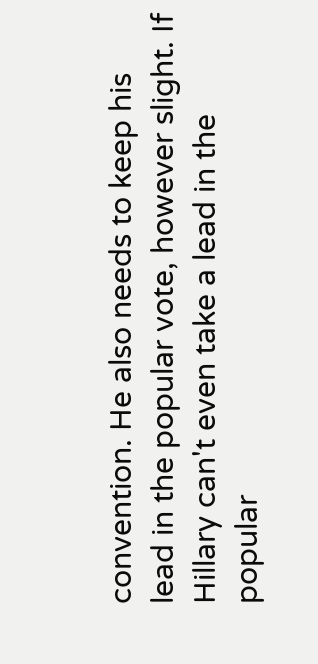convention. He also needs to keep his lead in the popular vote, however slight. If Hillary can't even take a lead in the popular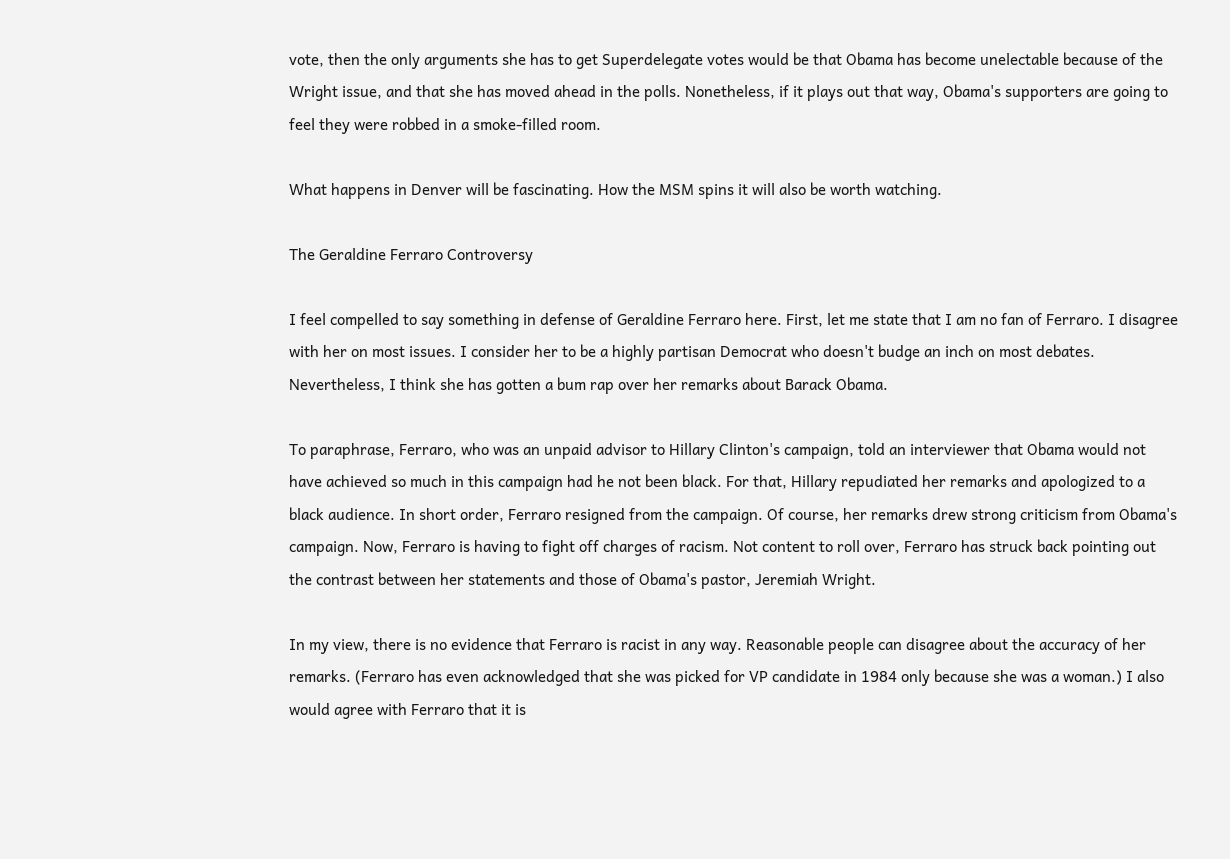vote, then the only arguments she has to get Superdelegate votes would be that Obama has become unelectable because of the Wright issue, and that she has moved ahead in the polls. Nonetheless, if it plays out that way, Obama's supporters are going to feel they were robbed in a smoke-filled room.

What happens in Denver will be fascinating. How the MSM spins it will also be worth watching.

The Geraldine Ferraro Controversy

I feel compelled to say something in defense of Geraldine Ferraro here. First, let me state that I am no fan of Ferraro. I disagree with her on most issues. I consider her to be a highly partisan Democrat who doesn't budge an inch on most debates. Nevertheless, I think she has gotten a bum rap over her remarks about Barack Obama.

To paraphrase, Ferraro, who was an unpaid advisor to Hillary Clinton's campaign, told an interviewer that Obama would not have achieved so much in this campaign had he not been black. For that, Hillary repudiated her remarks and apologized to a black audience. In short order, Ferraro resigned from the campaign. Of course, her remarks drew strong criticism from Obama's campaign. Now, Ferraro is having to fight off charges of racism. Not content to roll over, Ferraro has struck back pointing out the contrast between her statements and those of Obama's pastor, Jeremiah Wright.

In my view, there is no evidence that Ferraro is racist in any way. Reasonable people can disagree about the accuracy of her remarks. (Ferraro has even acknowledged that she was picked for VP candidate in 1984 only because she was a woman.) I also would agree with Ferraro that it is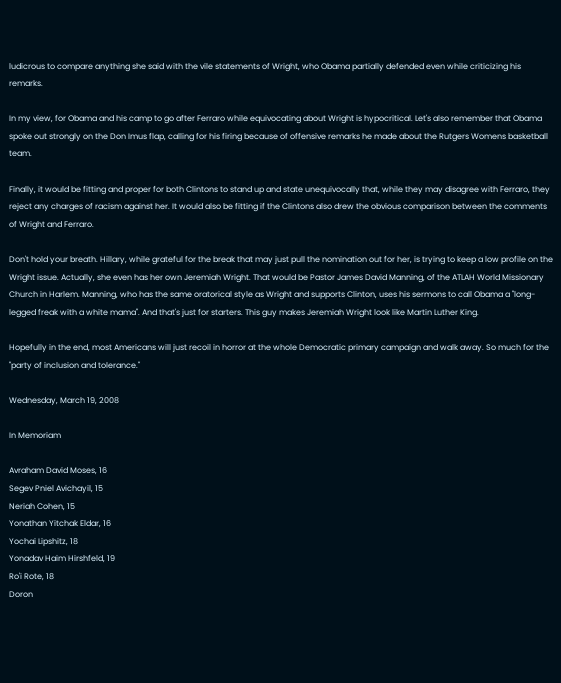ludicrous to compare anything she said with the vile statements of Wright, who Obama partially defended even while criticizing his remarks.

In my view, for Obama and his camp to go after Ferraro while equivocating about Wright is hypocritical. Let's also remember that Obama spoke out strongly on the Don Imus flap, calling for his firing because of offensive remarks he made about the Rutgers Womens basketball team.

Finally, it would be fitting and proper for both Clintons to stand up and state unequivocally that, while they may disagree with Ferraro, they reject any charges of racism against her. It would also be fitting if the Clintons also drew the obvious comparison between the comments of Wright and Ferraro.

Don't hold your breath. Hillary, while grateful for the break that may just pull the nomination out for her, is trying to keep a low profile on the Wright issue. Actually, she even has her own Jeremiah Wright. That would be Pastor James David Manning, of the ATLAH World Missionary Church in Harlem. Manning, who has the same oratorical style as Wright and supports Clinton, uses his sermons to call Obama a "long-legged freak with a white mama". And that's just for starters. This guy makes Jeremiah Wright look like Martin Luther King.

Hopefully in the end, most Americans will just recoil in horror at the whole Democratic primary campaign and walk away. So much for the "party of inclusion and tolerance."

Wednesday, March 19, 2008

In Memoriam

Avraham David Moses, 16
Segev Pniel Avichayil, 15
Neriah Cohen, 15
Yonathan Yitchak Eldar, 16
Yochai Lipshitz, 18
Yonadav Haim Hirshfeld, 19
Ro'i Rote, 18
Doron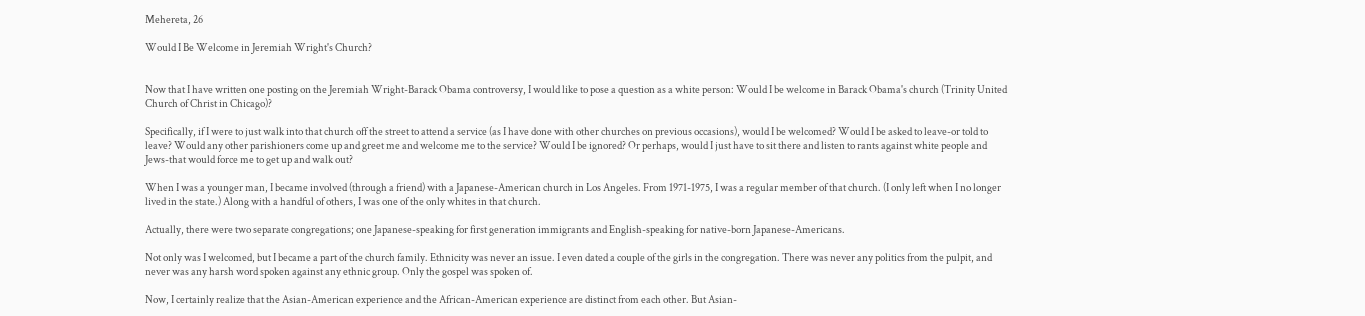Mehereta, 26

Would I Be Welcome in Jeremiah Wright's Church?


Now that I have written one posting on the Jeremiah Wright-Barack Obama controversy, I would like to pose a question as a white person: Would I be welcome in Barack Obama's church (Trinity United Church of Christ in Chicago)?

Specifically, if I were to just walk into that church off the street to attend a service (as I have done with other churches on previous occasions), would I be welcomed? Would I be asked to leave-or told to leave? Would any other parishioners come up and greet me and welcome me to the service? Would I be ignored? Or perhaps, would I just have to sit there and listen to rants against white people and Jews-that would force me to get up and walk out?

When I was a younger man, I became involved (through a friend) with a Japanese-American church in Los Angeles. From 1971-1975, I was a regular member of that church. (I only left when I no longer lived in the state.) Along with a handful of others, I was one of the only whites in that church.

Actually, there were two separate congregations; one Japanese-speaking for first generation immigrants and English-speaking for native-born Japanese-Americans.

Not only was I welcomed, but I became a part of the church family. Ethnicity was never an issue. I even dated a couple of the girls in the congregation. There was never any politics from the pulpit, and never was any harsh word spoken against any ethnic group. Only the gospel was spoken of.

Now, I certainly realize that the Asian-American experience and the African-American experience are distinct from each other. But Asian-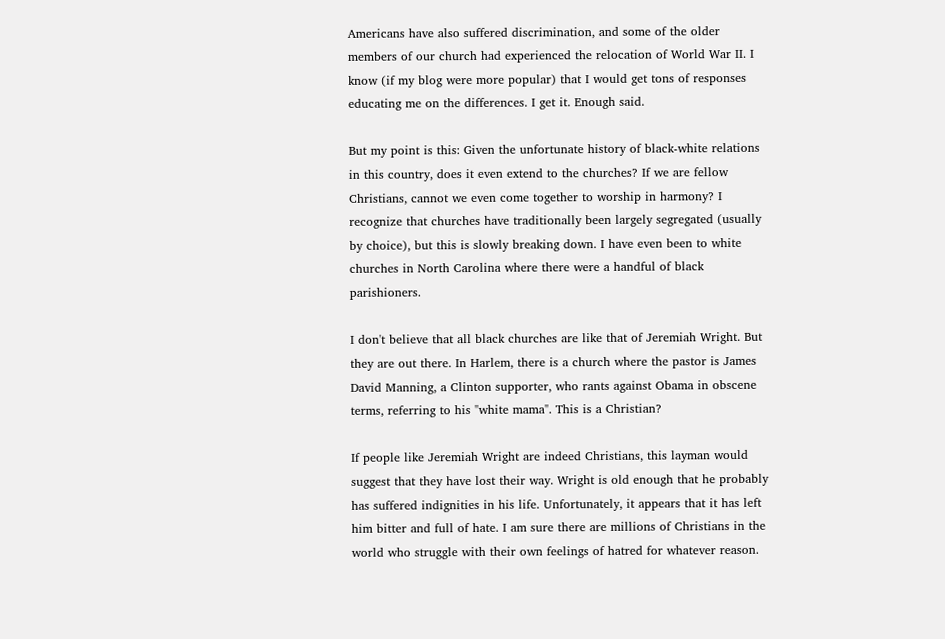Americans have also suffered discrimination, and some of the older members of our church had experienced the relocation of World War II. I know (if my blog were more popular) that I would get tons of responses educating me on the differences. I get it. Enough said.

But my point is this: Given the unfortunate history of black-white relations in this country, does it even extend to the churches? If we are fellow Christians, cannot we even come together to worship in harmony? I recognize that churches have traditionally been largely segregated (usually by choice), but this is slowly breaking down. I have even been to white churches in North Carolina where there were a handful of black parishioners.

I don't believe that all black churches are like that of Jeremiah Wright. But they are out there. In Harlem, there is a church where the pastor is James David Manning, a Clinton supporter, who rants against Obama in obscene terms, referring to his "white mama". This is a Christian?

If people like Jeremiah Wright are indeed Christians, this layman would suggest that they have lost their way. Wright is old enough that he probably has suffered indignities in his life. Unfortunately, it appears that it has left him bitter and full of hate. I am sure there are millions of Christians in the world who struggle with their own feelings of hatred for whatever reason.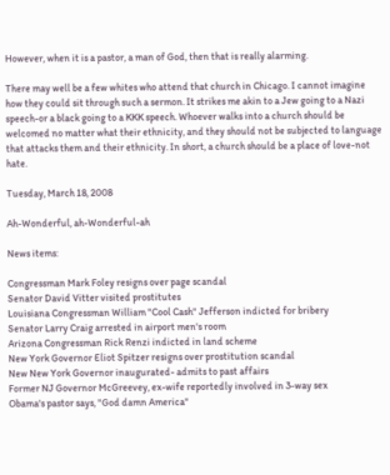However, when it is a pastor, a man of God, then that is really alarming.

There may well be a few whites who attend that church in Chicago. I cannot imagine how they could sit through such a sermon. It strikes me akin to a Jew going to a Nazi speech-or a black going to a KKK speech. Whoever walks into a church should be welcomed no matter what their ethnicity, and they should not be subjected to language that attacks them and their ethnicity. In short, a church should be a place of love-not hate.

Tuesday, March 18, 2008

Ah-Wonderful, ah-Wonderful-ah

News items:

Congressman Mark Foley resigns over page scandal
Senator David Vitter visited prostitutes
Louisiana Congressman William "Cool Cash" Jefferson indicted for bribery
Senator Larry Craig arrested in airport men's room
Arizona Congressman Rick Renzi indicted in land scheme
New York Governor Eliot Spitzer resigns over prostitution scandal
New New York Governor inaugurated- admits to past affairs
Former NJ Governor McGreevey, ex-wife reportedly involved in 3-way sex
Obama's pastor says, "God damn America"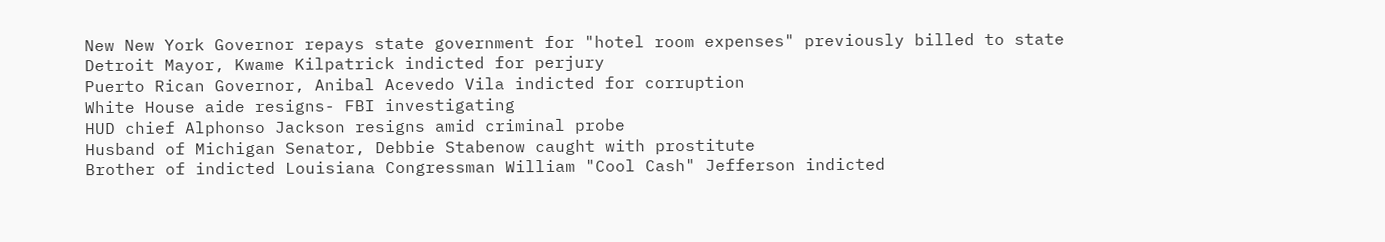New New York Governor repays state government for "hotel room expenses" previously billed to state
Detroit Mayor, Kwame Kilpatrick indicted for perjury
Puerto Rican Governor, Anibal Acevedo Vila indicted for corruption
White House aide resigns- FBI investigating
HUD chief Alphonso Jackson resigns amid criminal probe
Husband of Michigan Senator, Debbie Stabenow caught with prostitute
Brother of indicted Louisiana Congressman William "Cool Cash" Jefferson indicted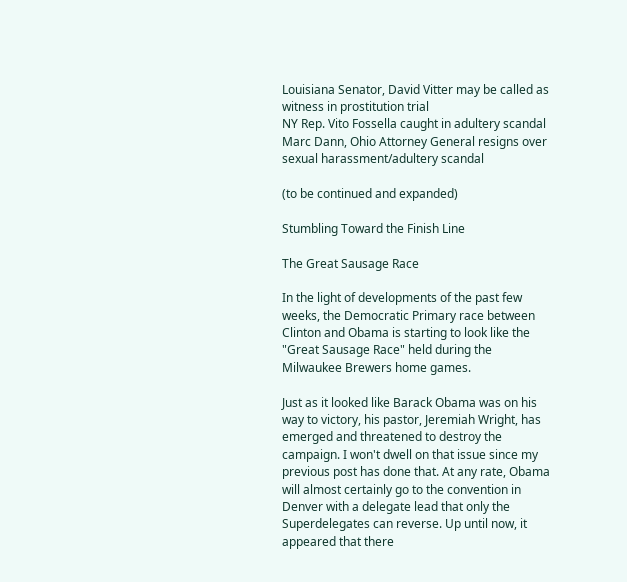Louisiana Senator, David Vitter may be called as witness in prostitution trial
NY Rep. Vito Fossella caught in adultery scandal
Marc Dann, Ohio Attorney General resigns over sexual harassment/adultery scandal

(to be continued and expanded)

Stumbling Toward the Finish Line

The Great Sausage Race

In the light of developments of the past few weeks, the Democratic Primary race between Clinton and Obama is starting to look like the "Great Sausage Race" held during the Milwaukee Brewers home games.

Just as it looked like Barack Obama was on his way to victory, his pastor, Jeremiah Wright, has emerged and threatened to destroy the campaign. I won't dwell on that issue since my previous post has done that. At any rate, Obama will almost certainly go to the convention in Denver with a delegate lead that only the Superdelegates can reverse. Up until now, it appeared that there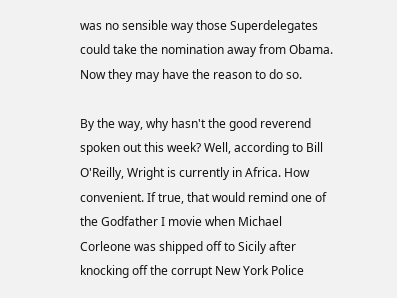was no sensible way those Superdelegates could take the nomination away from Obama. Now they may have the reason to do so.

By the way, why hasn't the good reverend spoken out this week? Well, according to Bill O'Reilly, Wright is currently in Africa. How convenient. If true, that would remind one of the Godfather I movie when Michael Corleone was shipped off to Sicily after knocking off the corrupt New York Police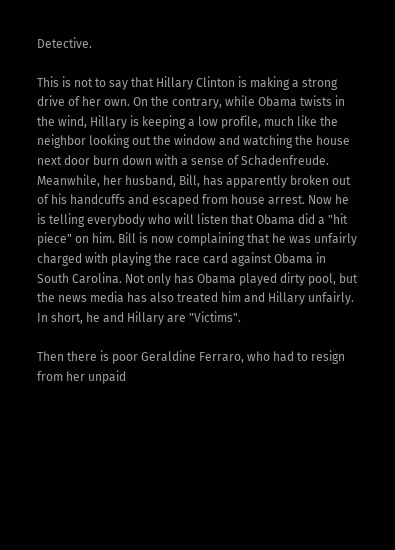Detective.

This is not to say that Hillary Clinton is making a strong drive of her own. On the contrary, while Obama twists in the wind, Hillary is keeping a low profile, much like the neighbor looking out the window and watching the house next door burn down with a sense of Schadenfreude. Meanwhile, her husband, Bill, has apparently broken out of his handcuffs and escaped from house arrest. Now he is telling everybody who will listen that Obama did a "hit piece" on him. Bill is now complaining that he was unfairly charged with playing the race card against Obama in South Carolina. Not only has Obama played dirty pool, but the news media has also treated him and Hillary unfairly. In short, he and Hillary are "Victims".

Then there is poor Geraldine Ferraro, who had to resign from her unpaid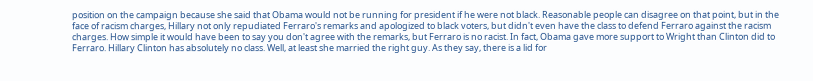position on the campaign because she said that Obama would not be running for president if he were not black. Reasonable people can disagree on that point, but in the face of racism charges, Hillary not only repudiated Ferraro's remarks and apologized to black voters, but didn't even have the class to defend Ferraro against the racism charges. How simple it would have been to say you don't agree with the remarks, but Ferraro is no racist. In fact, Obama gave more support to Wright than Clinton did to Ferraro. Hillary Clinton has absolutely no class. Well, at least she married the right guy. As they say, there is a lid for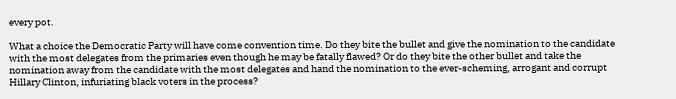every pot.

What a choice the Democratic Party will have come convention time. Do they bite the bullet and give the nomination to the candidate with the most delegates from the primaries even though he may be fatally flawed? Or do they bite the other bullet and take the nomination away from the candidate with the most delegates and hand the nomination to the ever-scheming, arrogant and corrupt Hillary Clinton, infuriating black voters in the process?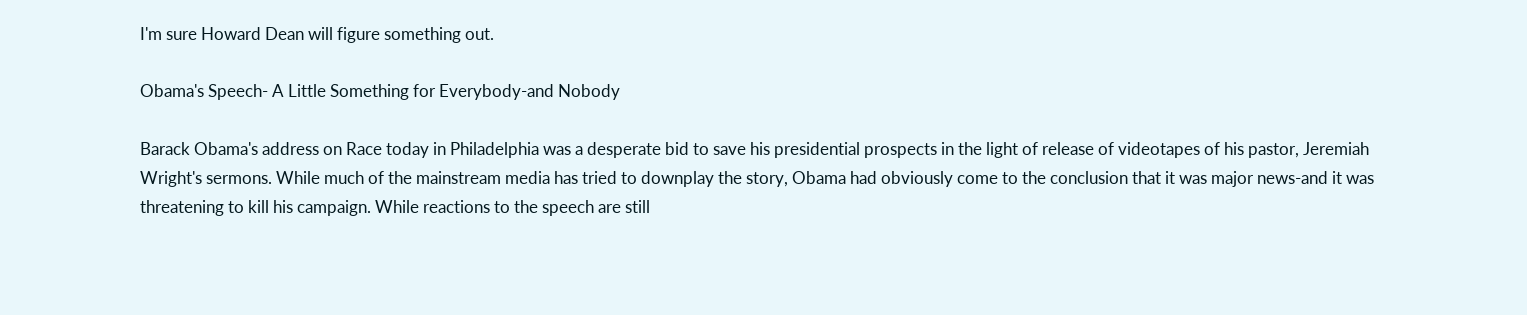I'm sure Howard Dean will figure something out.

Obama's Speech- A Little Something for Everybody-and Nobody

Barack Obama's address on Race today in Philadelphia was a desperate bid to save his presidential prospects in the light of release of videotapes of his pastor, Jeremiah Wright's sermons. While much of the mainstream media has tried to downplay the story, Obama had obviously come to the conclusion that it was major news-and it was threatening to kill his campaign. While reactions to the speech are still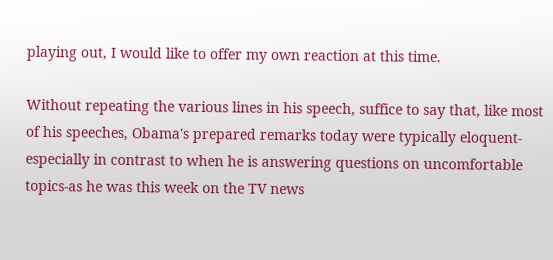playing out, I would like to offer my own reaction at this time.

Without repeating the various lines in his speech, suffice to say that, like most of his speeches, Obama's prepared remarks today were typically eloquent-especially in contrast to when he is answering questions on uncomfortable topics-as he was this week on the TV news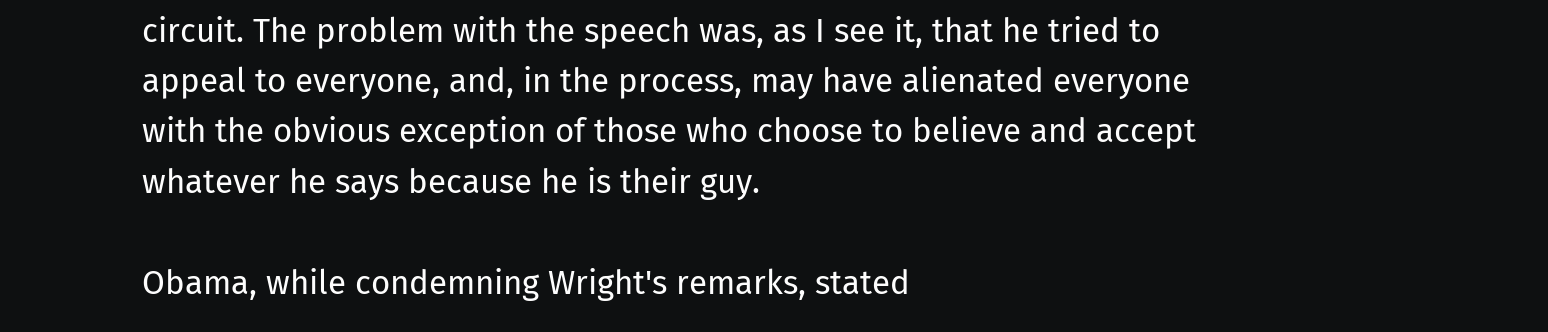circuit. The problem with the speech was, as I see it, that he tried to appeal to everyone, and, in the process, may have alienated everyone with the obvious exception of those who choose to believe and accept whatever he says because he is their guy.

Obama, while condemning Wright's remarks, stated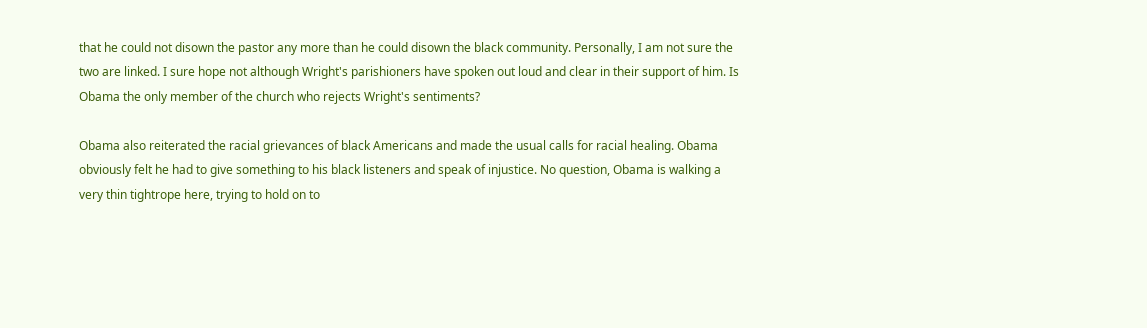that he could not disown the pastor any more than he could disown the black community. Personally, I am not sure the two are linked. I sure hope not although Wright's parishioners have spoken out loud and clear in their support of him. Is Obama the only member of the church who rejects Wright's sentiments?

Obama also reiterated the racial grievances of black Americans and made the usual calls for racial healing. Obama obviously felt he had to give something to his black listeners and speak of injustice. No question, Obama is walking a very thin tightrope here, trying to hold on to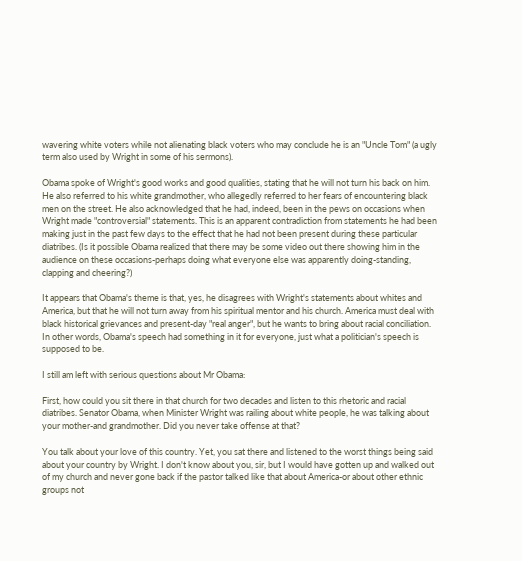wavering white voters while not alienating black voters who may conclude he is an "Uncle Tom" (a ugly term also used by Wright in some of his sermons).

Obama spoke of Wright's good works and good qualities, stating that he will not turn his back on him. He also referred to his white grandmother, who allegedly referred to her fears of encountering black men on the street. He also acknowledged that he had, indeed, been in the pews on occasions when Wright made "controversial" statements. This is an apparent contradiction from statements he had been making just in the past few days to the effect that he had not been present during these particular diatribes. (Is it possible Obama realized that there may be some video out there showing him in the audience on these occasions-perhaps doing what everyone else was apparently doing-standing, clapping and cheering?)

It appears that Obama's theme is that, yes, he disagrees with Wright's statements about whites and America, but that he will not turn away from his spiritual mentor and his church. America must deal with black historical grievances and present-day "real anger", but he wants to bring about racial conciliation. In other words, Obama's speech had something in it for everyone, just what a politician's speech is supposed to be.

I still am left with serious questions about Mr Obama:

First, how could you sit there in that church for two decades and listen to this rhetoric and racial diatribes. Senator Obama, when Minister Wright was railing about white people, he was talking about your mother-and grandmother. Did you never take offense at that?

You talk about your love of this country. Yet, you sat there and listened to the worst things being said about your country by Wright. I don't know about you, sir, but I would have gotten up and walked out of my church and never gone back if the pastor talked like that about America-or about other ethnic groups not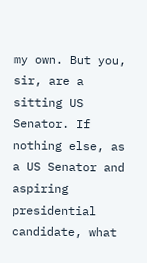my own. But you, sir, are a sitting US Senator. If nothing else, as a US Senator and aspiring presidential candidate, what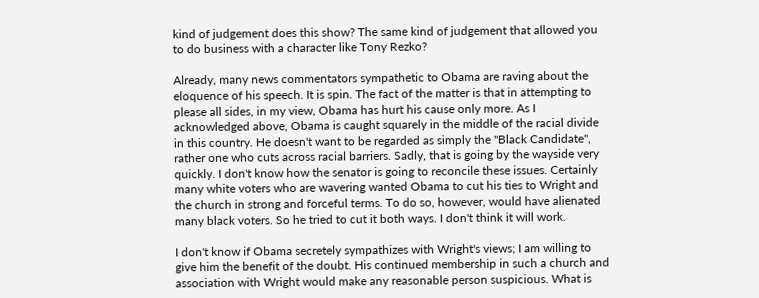kind of judgement does this show? The same kind of judgement that allowed you to do business with a character like Tony Rezko?

Already, many news commentators sympathetic to Obama are raving about the eloquence of his speech. It is spin. The fact of the matter is that in attempting to please all sides, in my view, Obama has hurt his cause only more. As I acknowledged above, Obama is caught squarely in the middle of the racial divide in this country. He doesn't want to be regarded as simply the "Black Candidate", rather one who cuts across racial barriers. Sadly, that is going by the wayside very quickly. I don't know how the senator is going to reconcile these issues. Certainly many white voters who are wavering wanted Obama to cut his ties to Wright and the church in strong and forceful terms. To do so, however, would have alienated many black voters. So he tried to cut it both ways. I don't think it will work.

I don't know if Obama secretely sympathizes with Wright's views; I am willing to give him the benefit of the doubt. His continued membership in such a church and association with Wright would make any reasonable person suspicious. What is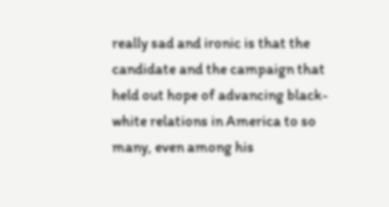really sad and ironic is that the candidate and the campaign that held out hope of advancing black-white relations in America to so many, even among his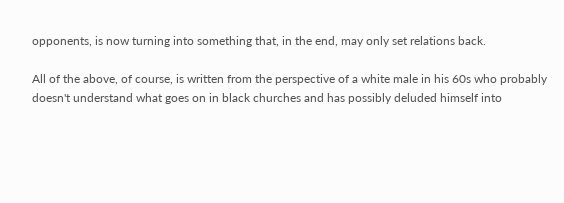opponents, is now turning into something that, in the end, may only set relations back.

All of the above, of course, is written from the perspective of a white male in his 60s who probably doesn't understand what goes on in black churches and has possibly deluded himself into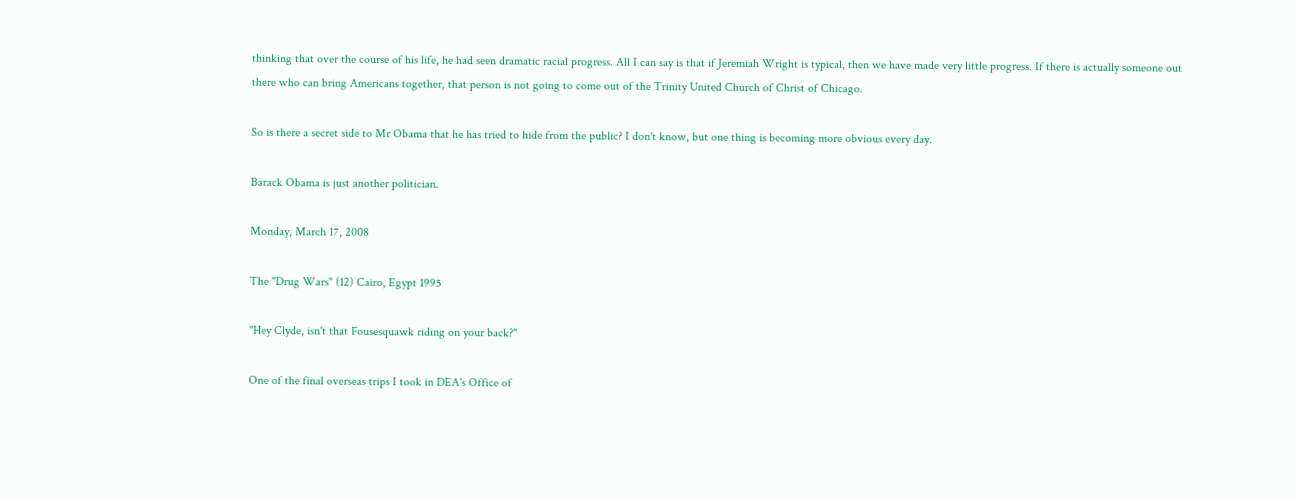thinking that over the course of his life, he had seen dramatic racial progress. All I can say is that if Jeremiah Wright is typical, then we have made very little progress. If there is actually someone out there who can bring Americans together, that person is not going to come out of the Trinity United Church of Christ of Chicago.

So is there a secret side to Mr Obama that he has tried to hide from the public? I don't know, but one thing is becoming more obvious every day.

Barack Obama is just another politician.

Monday, March 17, 2008

The "Drug Wars" (12) Cairo, Egypt 1995

"Hey Clyde, isn't that Fousesquawk riding on your back?"

One of the final overseas trips I took in DEA's Office of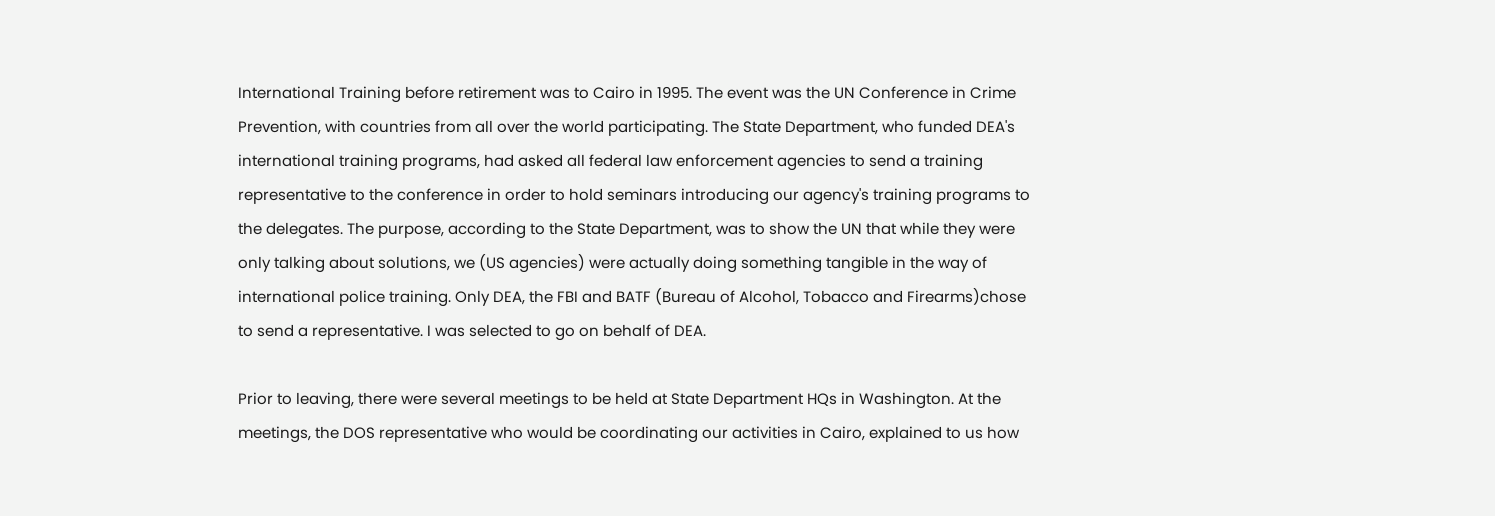International Training before retirement was to Cairo in 1995. The event was the UN Conference in Crime Prevention, with countries from all over the world participating. The State Department, who funded DEA's international training programs, had asked all federal law enforcement agencies to send a training representative to the conference in order to hold seminars introducing our agency's training programs to the delegates. The purpose, according to the State Department, was to show the UN that while they were only talking about solutions, we (US agencies) were actually doing something tangible in the way of international police training. Only DEA, the FBI and BATF (Bureau of Alcohol, Tobacco and Firearms)chose to send a representative. I was selected to go on behalf of DEA.

Prior to leaving, there were several meetings to be held at State Department HQs in Washington. At the meetings, the DOS representative who would be coordinating our activities in Cairo, explained to us how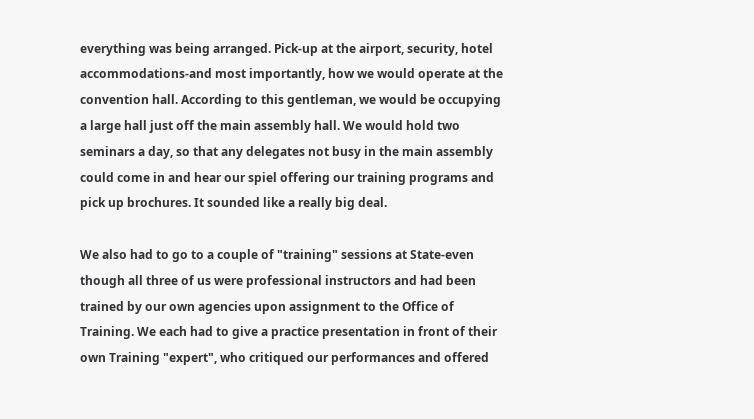everything was being arranged. Pick-up at the airport, security, hotel accommodations-and most importantly, how we would operate at the convention hall. According to this gentleman, we would be occupying a large hall just off the main assembly hall. We would hold two seminars a day, so that any delegates not busy in the main assembly could come in and hear our spiel offering our training programs and pick up brochures. It sounded like a really big deal.

We also had to go to a couple of "training" sessions at State-even though all three of us were professional instructors and had been trained by our own agencies upon assignment to the Office of Training. We each had to give a practice presentation in front of their own Training "expert", who critiqued our performances and offered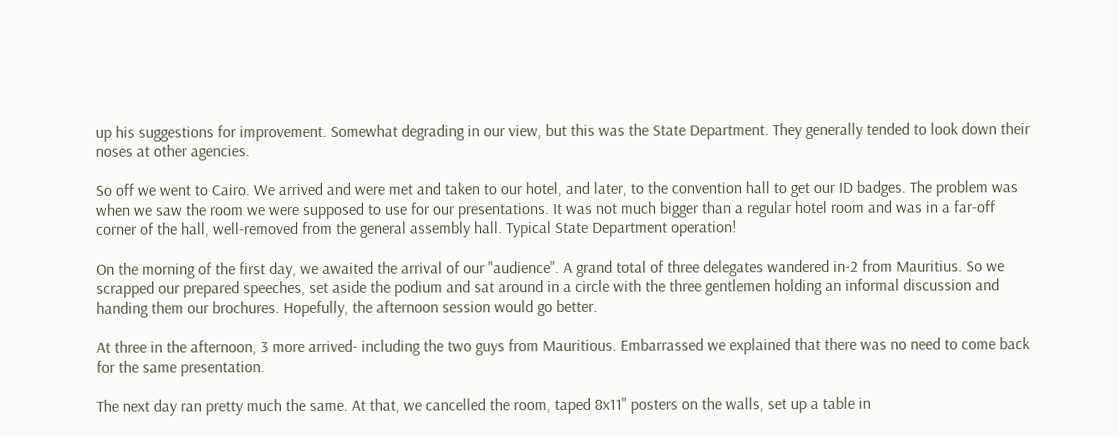up his suggestions for improvement. Somewhat degrading in our view, but this was the State Department. They generally tended to look down their noses at other agencies.

So off we went to Cairo. We arrived and were met and taken to our hotel, and later, to the convention hall to get our ID badges. The problem was when we saw the room we were supposed to use for our presentations. It was not much bigger than a regular hotel room and was in a far-off corner of the hall, well-removed from the general assembly hall. Typical State Department operation!

On the morning of the first day, we awaited the arrival of our "audience". A grand total of three delegates wandered in-2 from Mauritius. So we scrapped our prepared speeches, set aside the podium and sat around in a circle with the three gentlemen holding an informal discussion and handing them our brochures. Hopefully, the afternoon session would go better.

At three in the afternoon, 3 more arrived- including the two guys from Mauritious. Embarrassed we explained that there was no need to come back for the same presentation.

The next day ran pretty much the same. At that, we cancelled the room, taped 8x11" posters on the walls, set up a table in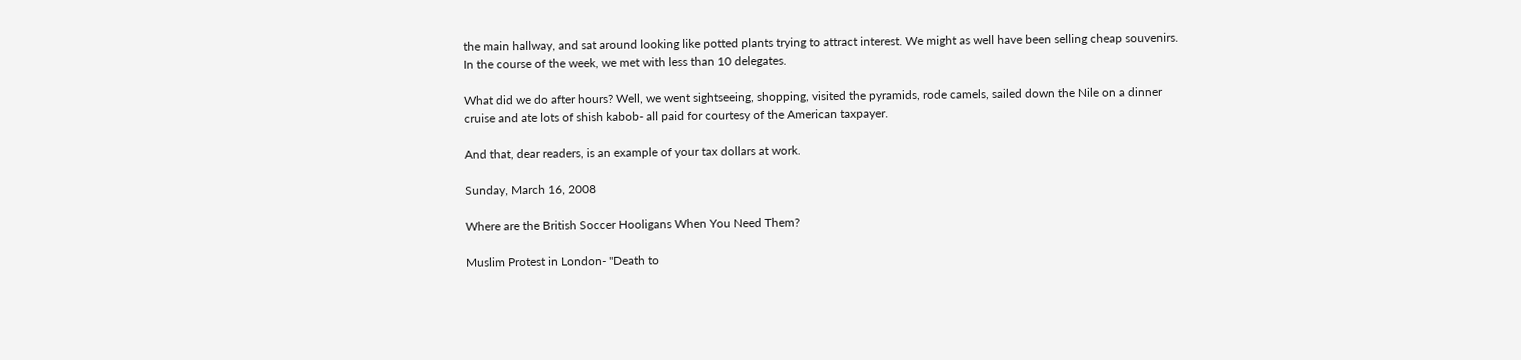the main hallway, and sat around looking like potted plants trying to attract interest. We might as well have been selling cheap souvenirs. In the course of the week, we met with less than 10 delegates.

What did we do after hours? Well, we went sightseeing, shopping, visited the pyramids, rode camels, sailed down the Nile on a dinner cruise and ate lots of shish kabob- all paid for courtesy of the American taxpayer.

And that, dear readers, is an example of your tax dollars at work.

Sunday, March 16, 2008

Where are the British Soccer Hooligans When You Need Them?

Muslim Protest in London- "Death to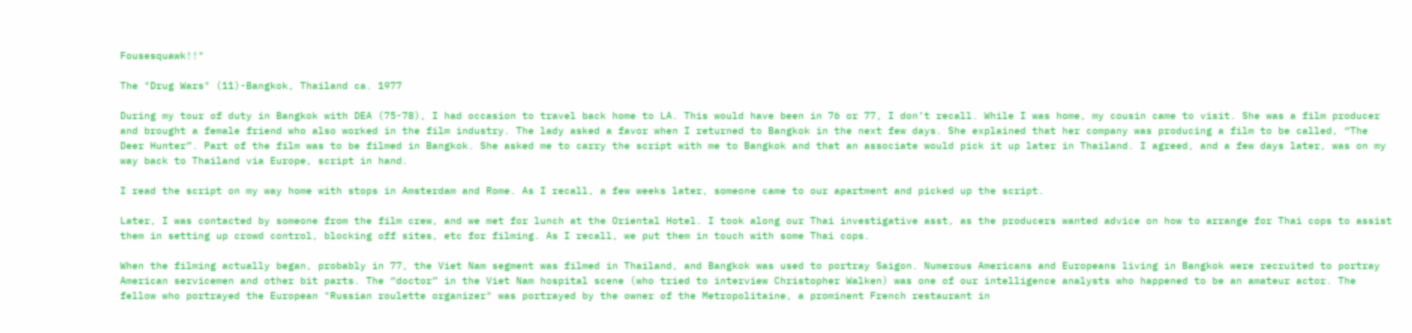Fousesquawk!!"

The "Drug Wars" (11)-Bangkok, Thailand ca. 1977

During my tour of duty in Bangkok with DEA (75-78), I had occasion to travel back home to LA. This would have been in 76 or 77, I don’t recall. While I was home, my cousin came to visit. She was a film producer and brought a female friend who also worked in the film industry. The lady asked a favor when I returned to Bangkok in the next few days. She explained that her company was producing a film to be called, “The Deer Hunter”. Part of the film was to be filmed in Bangkok. She asked me to carry the script with me to Bangkok and that an associate would pick it up later in Thailand. I agreed, and a few days later, was on my way back to Thailand via Europe, script in hand.

I read the script on my way home with stops in Amsterdam and Rome. As I recall, a few weeks later, someone came to our apartment and picked up the script.

Later, I was contacted by someone from the film crew, and we met for lunch at the Oriental Hotel. I took along our Thai investigative asst, as the producers wanted advice on how to arrange for Thai cops to assist them in setting up crowd control, blocking off sites, etc for filming. As I recall, we put them in touch with some Thai cops.

When the filming actually began, probably in 77, the Viet Nam segment was filmed in Thailand, and Bangkok was used to portray Saigon. Numerous Americans and Europeans living in Bangkok were recruited to portray American servicemen and other bit parts. The “doctor” in the Viet Nam hospital scene (who tried to interview Christopher Walken) was one of our intelligence analysts who happened to be an amateur actor. The fellow who portrayed the European "Russian roulette organizer" was portrayed by the owner of the Metropolitaine, a prominent French restaurant in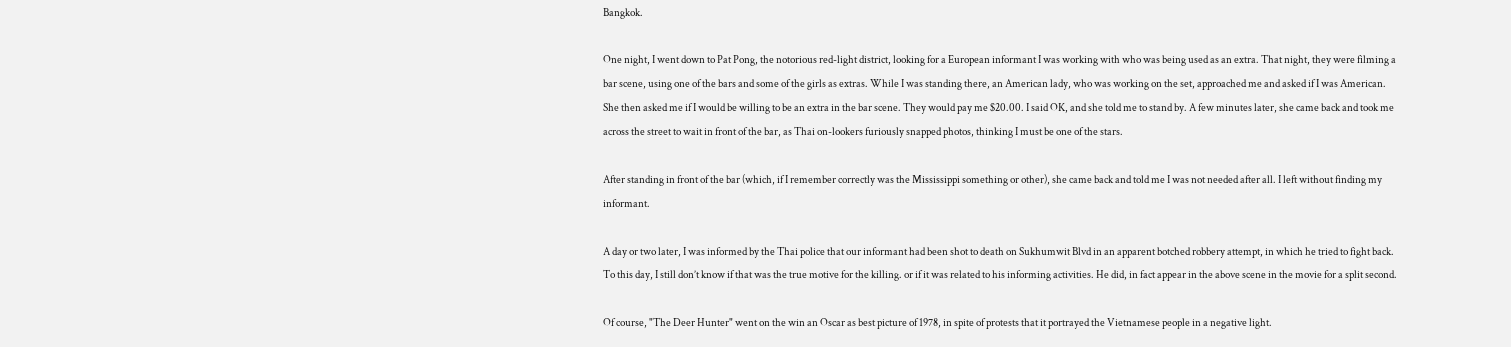Bangkok.

One night, I went down to Pat Pong, the notorious red-light district, looking for a European informant I was working with who was being used as an extra. That night, they were filming a bar scene, using one of the bars and some of the girls as extras. While I was standing there, an American lady, who was working on the set, approached me and asked if I was American. She then asked me if I would be willing to be an extra in the bar scene. They would pay me $20.00. I said OK, and she told me to stand by. A few minutes later, she came back and took me across the street to wait in front of the bar, as Thai on-lookers furiously snapped photos, thinking I must be one of the stars.

After standing in front of the bar (which, if I remember correctly was the Mississippi something or other), she came back and told me I was not needed after all. I left without finding my informant.

A day or two later, I was informed by the Thai police that our informant had been shot to death on Sukhumwit Blvd in an apparent botched robbery attempt, in which he tried to fight back. To this day, I still don’t know if that was the true motive for the killing. or if it was related to his informing activities. He did, in fact appear in the above scene in the movie for a split second.

Of course, "The Deer Hunter" went on the win an Oscar as best picture of 1978, in spite of protests that it portrayed the Vietnamese people in a negative light.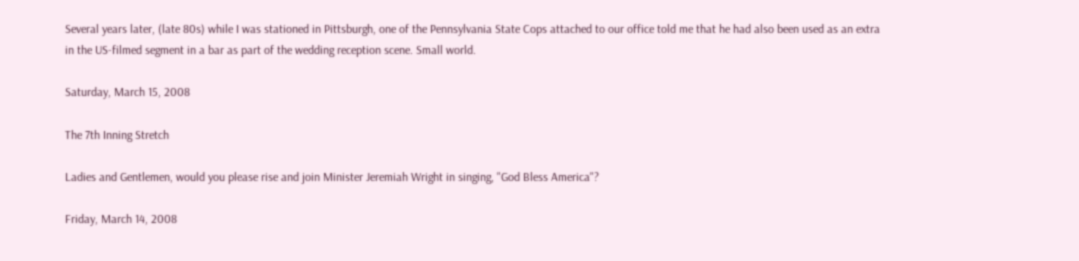Several years later, (late 80s) while I was stationed in Pittsburgh, one of the Pennsylvania State Cops attached to our office told me that he had also been used as an extra in the US-filmed segment in a bar as part of the wedding reception scene. Small world.

Saturday, March 15, 2008

The 7th Inning Stretch

Ladies and Gentlemen, would you please rise and join Minister Jeremiah Wright in singing, "God Bless America"?

Friday, March 14, 2008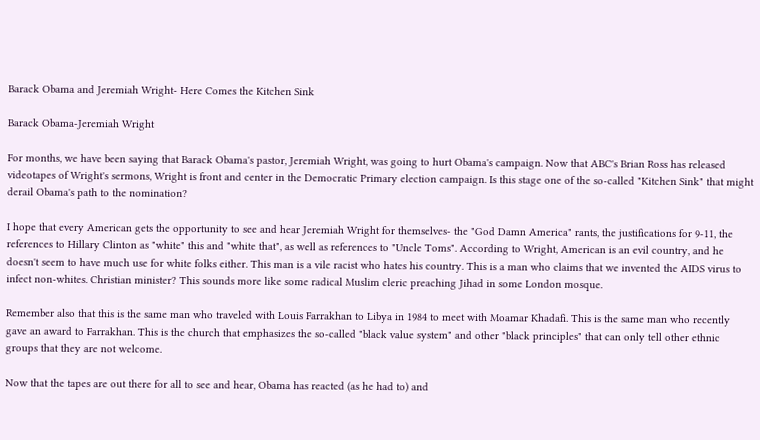Barack Obama and Jeremiah Wright- Here Comes the Kitchen Sink

Barack Obama-Jeremiah Wright

For months, we have been saying that Barack Obama's pastor, Jeremiah Wright, was going to hurt Obama's campaign. Now that ABC's Brian Ross has released videotapes of Wright's sermons, Wright is front and center in the Democratic Primary election campaign. Is this stage one of the so-called "Kitchen Sink" that might derail Obama's path to the nomination?

I hope that every American gets the opportunity to see and hear Jeremiah Wright for themselves- the "God Damn America" rants, the justifications for 9-11, the references to Hillary Clinton as "white" this and "white that", as well as references to "Uncle Toms". According to Wright, American is an evil country, and he doesn't seem to have much use for white folks either. This man is a vile racist who hates his country. This is a man who claims that we invented the AIDS virus to infect non-whites. Christian minister? This sounds more like some radical Muslim cleric preaching Jihad in some London mosque.

Remember also that this is the same man who traveled with Louis Farrakhan to Libya in 1984 to meet with Moamar Khadafi. This is the same man who recently gave an award to Farrakhan. This is the church that emphasizes the so-called "black value system" and other "black principles" that can only tell other ethnic groups that they are not welcome.

Now that the tapes are out there for all to see and hear, Obama has reacted (as he had to) and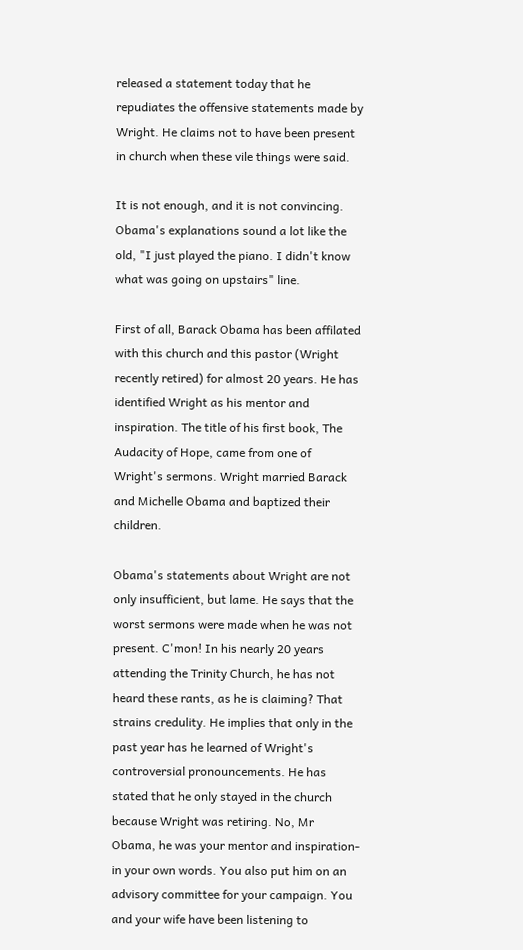released a statement today that he repudiates the offensive statements made by Wright. He claims not to have been present in church when these vile things were said.

It is not enough, and it is not convincing. Obama's explanations sound a lot like the old, "I just played the piano. I didn't know what was going on upstairs" line.

First of all, Barack Obama has been affilated with this church and this pastor (Wright recently retired) for almost 20 years. He has identified Wright as his mentor and inspiration. The title of his first book, The Audacity of Hope, came from one of Wright's sermons. Wright married Barack and Michelle Obama and baptized their children.

Obama's statements about Wright are not only insufficient, but lame. He says that the worst sermons were made when he was not present. C'mon! In his nearly 20 years attending the Trinity Church, he has not heard these rants, as he is claiming? That strains credulity. He implies that only in the past year has he learned of Wright's controversial pronouncements. He has stated that he only stayed in the church because Wright was retiring. No, Mr Obama, he was your mentor and inspiration-in your own words. You also put him on an advisory committee for your campaign. You and your wife have been listening to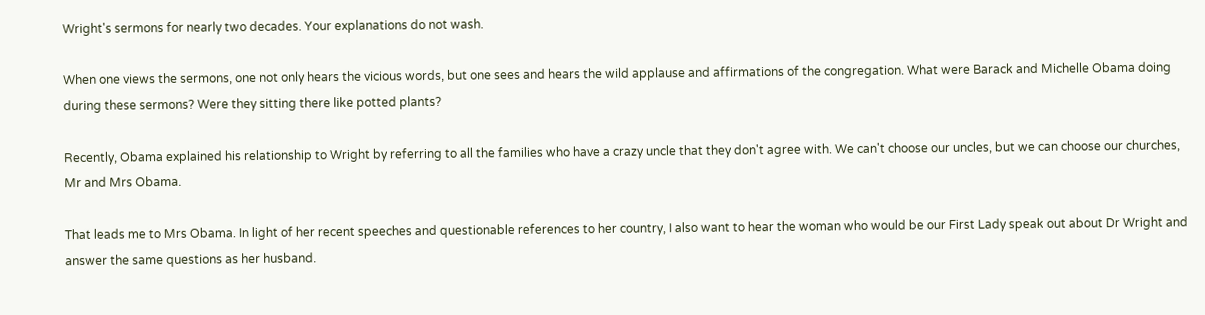Wright's sermons for nearly two decades. Your explanations do not wash.

When one views the sermons, one not only hears the vicious words, but one sees and hears the wild applause and affirmations of the congregation. What were Barack and Michelle Obama doing during these sermons? Were they sitting there like potted plants?

Recently, Obama explained his relationship to Wright by referring to all the families who have a crazy uncle that they don't agree with. We can't choose our uncles, but we can choose our churches, Mr and Mrs Obama.

That leads me to Mrs Obama. In light of her recent speeches and questionable references to her country, I also want to hear the woman who would be our First Lady speak out about Dr Wright and answer the same questions as her husband.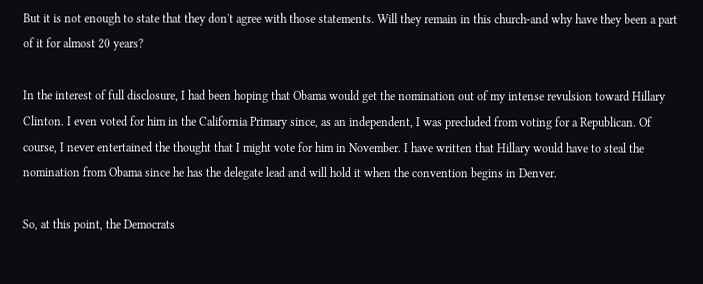But it is not enough to state that they don't agree with those statements. Will they remain in this church-and why have they been a part of it for almost 20 years?

In the interest of full disclosure, I had been hoping that Obama would get the nomination out of my intense revulsion toward Hillary Clinton. I even voted for him in the California Primary since, as an independent, I was precluded from voting for a Republican. Of course, I never entertained the thought that I might vote for him in November. I have written that Hillary would have to steal the nomination from Obama since he has the delegate lead and will hold it when the convention begins in Denver.

So, at this point, the Democrats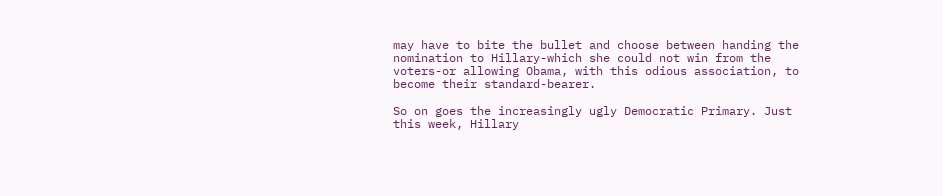may have to bite the bullet and choose between handing the nomination to Hillary-which she could not win from the voters-or allowing Obama, with this odious association, to become their standard-bearer.

So on goes the increasingly ugly Democratic Primary. Just this week, Hillary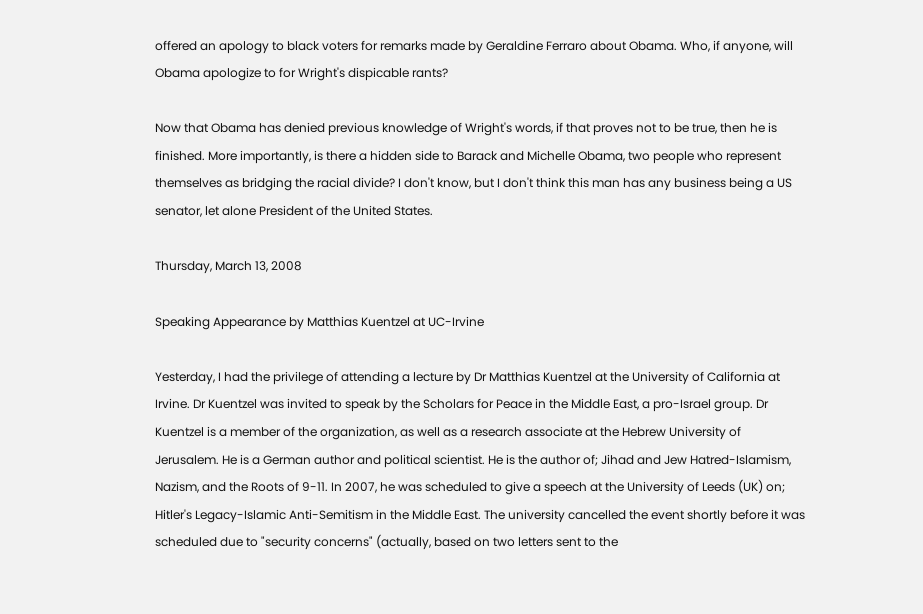offered an apology to black voters for remarks made by Geraldine Ferraro about Obama. Who, if anyone, will Obama apologize to for Wright's dispicable rants?

Now that Obama has denied previous knowledge of Wright's words, if that proves not to be true, then he is finished. More importantly, is there a hidden side to Barack and Michelle Obama, two people who represent themselves as bridging the racial divide? I don't know, but I don't think this man has any business being a US senator, let alone President of the United States.

Thursday, March 13, 2008

Speaking Appearance by Matthias Kuentzel at UC-Irvine

Yesterday, I had the privilege of attending a lecture by Dr Matthias Kuentzel at the University of California at Irvine. Dr Kuentzel was invited to speak by the Scholars for Peace in the Middle East, a pro-Israel group. Dr Kuentzel is a member of the organization, as well as a research associate at the Hebrew University of Jerusalem. He is a German author and political scientist. He is the author of; Jihad and Jew Hatred-Islamism, Nazism, and the Roots of 9-11. In 2007, he was scheduled to give a speech at the University of Leeds (UK) on; Hitler's Legacy-Islamic Anti-Semitism in the Middle East. The university cancelled the event shortly before it was scheduled due to "security concerns" (actually, based on two letters sent to the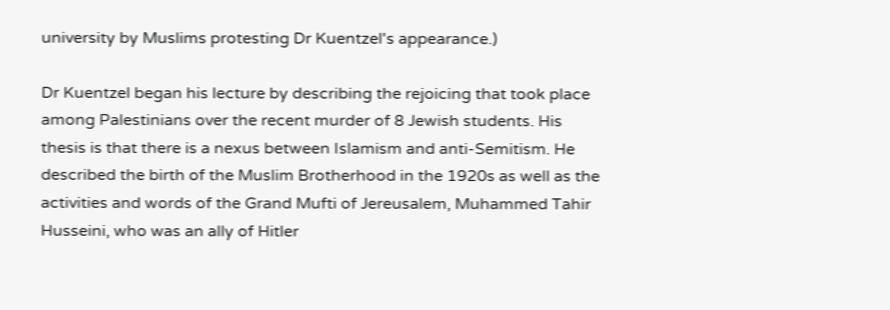university by Muslims protesting Dr Kuentzel's appearance.)

Dr Kuentzel began his lecture by describing the rejoicing that took place among Palestinians over the recent murder of 8 Jewish students. His thesis is that there is a nexus between Islamism and anti-Semitism. He described the birth of the Muslim Brotherhood in the 1920s as well as the activities and words of the Grand Mufti of Jereusalem, Muhammed Tahir Husseini, who was an ally of Hitler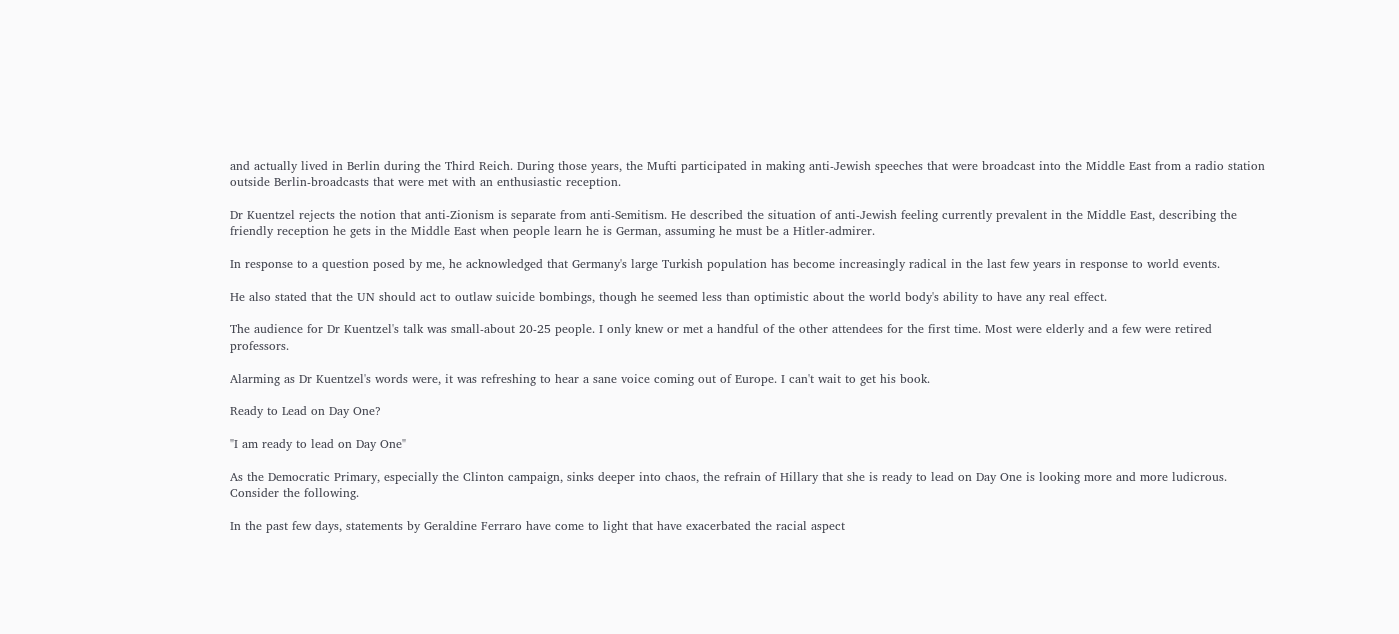and actually lived in Berlin during the Third Reich. During those years, the Mufti participated in making anti-Jewish speeches that were broadcast into the Middle East from a radio station outside Berlin-broadcasts that were met with an enthusiastic reception.

Dr Kuentzel rejects the notion that anti-Zionism is separate from anti-Semitism. He described the situation of anti-Jewish feeling currently prevalent in the Middle East, describing the friendly reception he gets in the Middle East when people learn he is German, assuming he must be a Hitler-admirer.

In response to a question posed by me, he acknowledged that Germany's large Turkish population has become increasingly radical in the last few years in response to world events.

He also stated that the UN should act to outlaw suicide bombings, though he seemed less than optimistic about the world body's ability to have any real effect.

The audience for Dr Kuentzel's talk was small-about 20-25 people. I only knew or met a handful of the other attendees for the first time. Most were elderly and a few were retired professors.

Alarming as Dr Kuentzel's words were, it was refreshing to hear a sane voice coming out of Europe. I can't wait to get his book.

Ready to Lead on Day One?

"I am ready to lead on Day One"

As the Democratic Primary, especially the Clinton campaign, sinks deeper into chaos, the refrain of Hillary that she is ready to lead on Day One is looking more and more ludicrous. Consider the following.

In the past few days, statements by Geraldine Ferraro have come to light that have exacerbated the racial aspect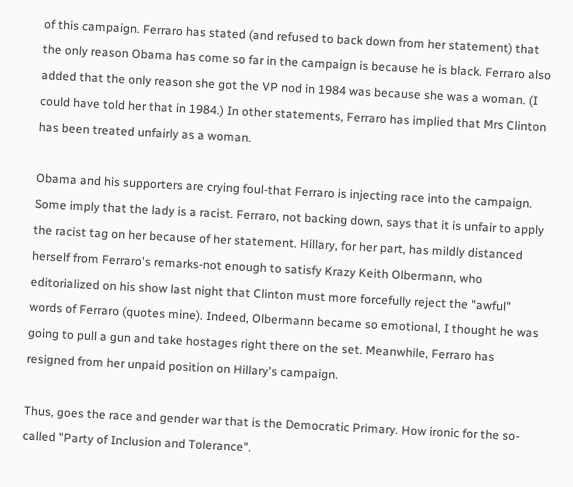of this campaign. Ferraro has stated (and refused to back down from her statement) that the only reason Obama has come so far in the campaign is because he is black. Ferraro also added that the only reason she got the VP nod in 1984 was because she was a woman. (I could have told her that in 1984.) In other statements, Ferraro has implied that Mrs Clinton has been treated unfairly as a woman.

Obama and his supporters are crying foul-that Ferraro is injecting race into the campaign. Some imply that the lady is a racist. Ferraro, not backing down, says that it is unfair to apply the racist tag on her because of her statement. Hillary, for her part, has mildly distanced herself from Ferraro's remarks-not enough to satisfy Krazy Keith Olbermann, who editorialized on his show last night that Clinton must more forcefully reject the "awful" words of Ferraro (quotes mine). Indeed, Olbermann became so emotional, I thought he was going to pull a gun and take hostages right there on the set. Meanwhile, Ferraro has resigned from her unpaid position on Hillary's campaign.

Thus, goes the race and gender war that is the Democratic Primary. How ironic for the so-called "Party of Inclusion and Tolerance".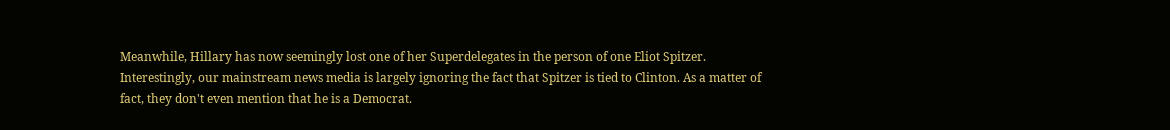Meanwhile, Hillary has now seemingly lost one of her Superdelegates in the person of one Eliot Spitzer. Interestingly, our mainstream news media is largely ignoring the fact that Spitzer is tied to Clinton. As a matter of fact, they don't even mention that he is a Democrat.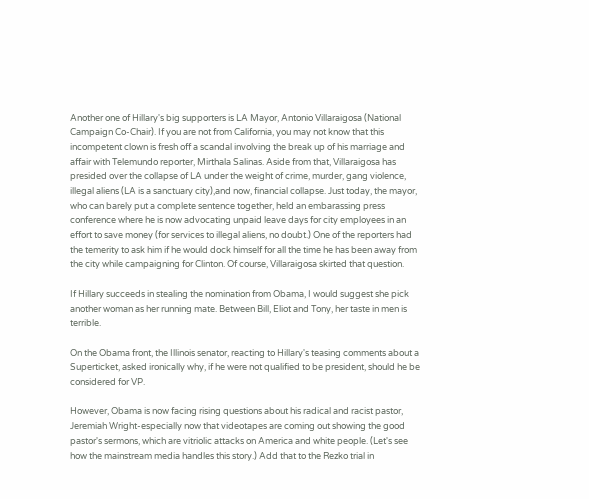Another one of Hillary's big supporters is LA Mayor, Antonio Villaraigosa (National Campaign Co-Chair). If you are not from California, you may not know that this incompetent clown is fresh off a scandal involving the break up of his marriage and affair with Telemundo reporter, Mirthala Salinas. Aside from that, Villaraigosa has presided over the collapse of LA under the weight of crime, murder, gang violence, illegal aliens (LA is a sanctuary city),and now, financial collapse. Just today, the mayor, who can barely put a complete sentence together, held an embarassing press conference where he is now advocating unpaid leave days for city employees in an effort to save money (for services to illegal aliens, no doubt.) One of the reporters had the temerity to ask him if he would dock himself for all the time he has been away from the city while campaigning for Clinton. Of course, Villaraigosa skirted that question.

If Hillary succeeds in stealing the nomination from Obama, I would suggest she pick another woman as her running mate. Between Bill, Eliot and Tony, her taste in men is terrible.

On the Obama front, the Illinois senator, reacting to Hillary's teasing comments about a Superticket, asked ironically why, if he were not qualified to be president, should he be considered for VP.

However, Obama is now facing rising questions about his radical and racist pastor, Jeremiah Wright-especially now that videotapes are coming out showing the good pastor's sermons, which are vitriolic attacks on America and white people. (Let's see how the mainstream media handles this story.) Add that to the Rezko trial in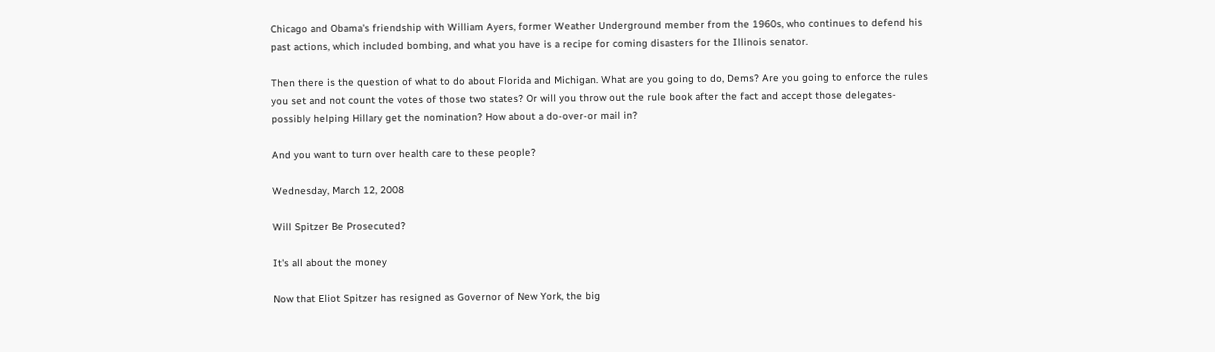Chicago and Obama's friendship with William Ayers, former Weather Underground member from the 1960s, who continues to defend his past actions, which included bombing, and what you have is a recipe for coming disasters for the Illinois senator.

Then there is the question of what to do about Florida and Michigan. What are you going to do, Dems? Are you going to enforce the rules you set and not count the votes of those two states? Or will you throw out the rule book after the fact and accept those delegates-possibly helping Hillary get the nomination? How about a do-over-or mail in?

And you want to turn over health care to these people?

Wednesday, March 12, 2008

Will Spitzer Be Prosecuted?

It's all about the money

Now that Eliot Spitzer has resigned as Governor of New York, the big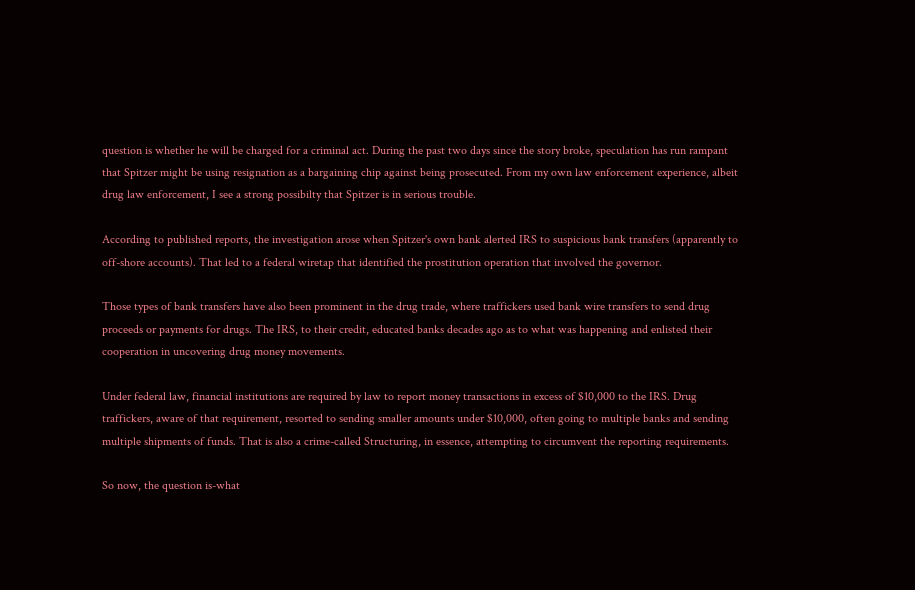question is whether he will be charged for a criminal act. During the past two days since the story broke, speculation has run rampant that Spitzer might be using resignation as a bargaining chip against being prosecuted. From my own law enforcement experience, albeit drug law enforcement, I see a strong possibilty that Spitzer is in serious trouble.

According to published reports, the investigation arose when Spitzer's own bank alerted IRS to suspicious bank transfers (apparently to off-shore accounts). That led to a federal wiretap that identified the prostitution operation that involved the governor.

Those types of bank transfers have also been prominent in the drug trade, where traffickers used bank wire transfers to send drug proceeds or payments for drugs. The IRS, to their credit, educated banks decades ago as to what was happening and enlisted their cooperation in uncovering drug money movements.

Under federal law, financial institutions are required by law to report money transactions in excess of $10,000 to the IRS. Drug traffickers, aware of that requirement, resorted to sending smaller amounts under $10,000, often going to multiple banks and sending multiple shipments of funds. That is also a crime-called Structuring, in essence, attempting to circumvent the reporting requirements.

So now, the question is-what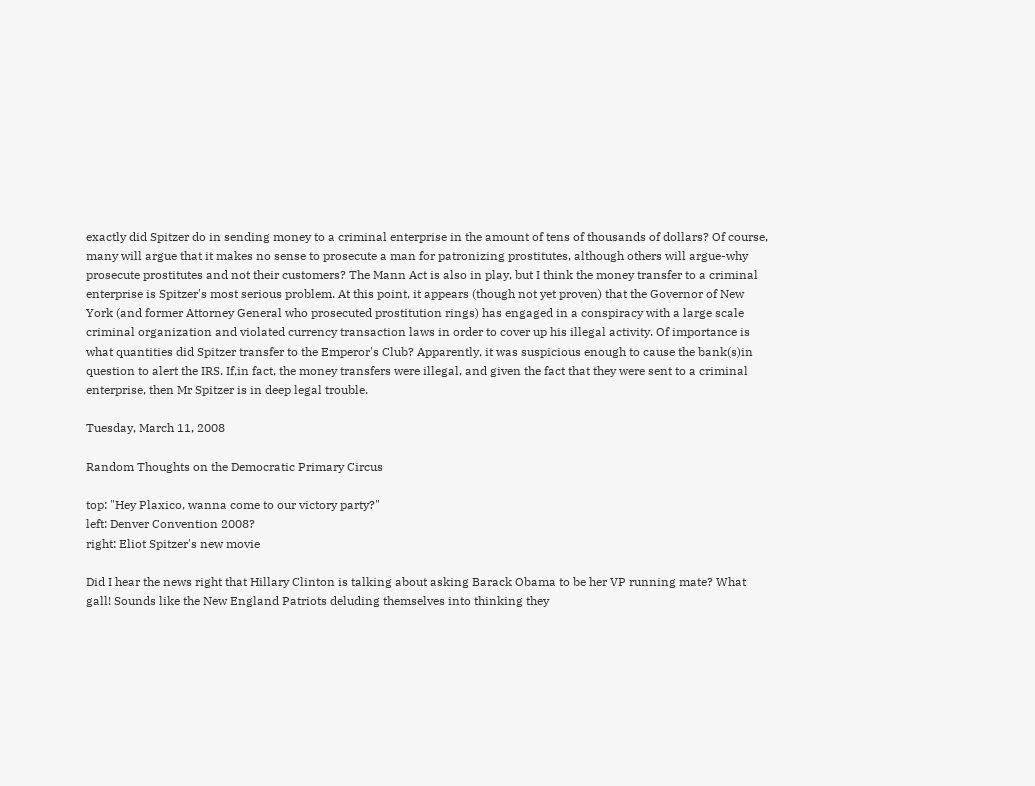exactly did Spitzer do in sending money to a criminal enterprise in the amount of tens of thousands of dollars? Of course, many will argue that it makes no sense to prosecute a man for patronizing prostitutes, although others will argue-why prosecute prostitutes and not their customers? The Mann Act is also in play, but I think the money transfer to a criminal enterprise is Spitzer's most serious problem. At this point, it appears (though not yet proven) that the Governor of New York (and former Attorney General who prosecuted prostitution rings) has engaged in a conspiracy with a large scale criminal organization and violated currency transaction laws in order to cover up his illegal activity. Of importance is what quantities did Spitzer transfer to the Emperor's Club? Apparently, it was suspicious enough to cause the bank(s)in question to alert the IRS. If,in fact, the money transfers were illegal, and given the fact that they were sent to a criminal enterprise, then Mr Spitzer is in deep legal trouble.

Tuesday, March 11, 2008

Random Thoughts on the Democratic Primary Circus

top: "Hey Plaxico, wanna come to our victory party?"
left: Denver Convention 2008?
right: Eliot Spitzer's new movie

Did I hear the news right that Hillary Clinton is talking about asking Barack Obama to be her VP running mate? What gall! Sounds like the New England Patriots deluding themselves into thinking they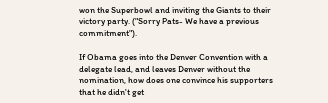won the Superbowl and inviting the Giants to their victory party. ("Sorry Pats- We have a previous commitment").

If Obama goes into the Denver Convention with a delegate lead, and leaves Denver without the nomination, how does one convince his supporters that he didn't get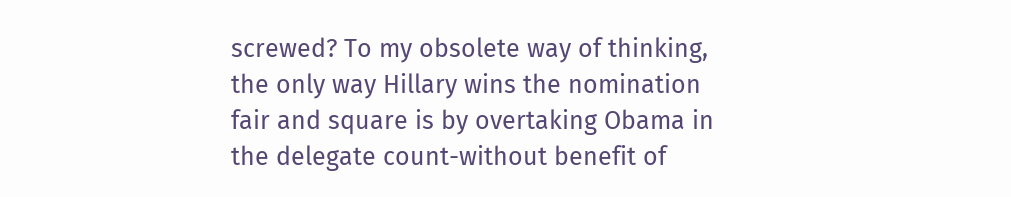screwed? To my obsolete way of thinking, the only way Hillary wins the nomination fair and square is by overtaking Obama in the delegate count-without benefit of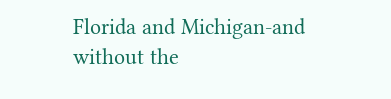Florida and Michigan-and without the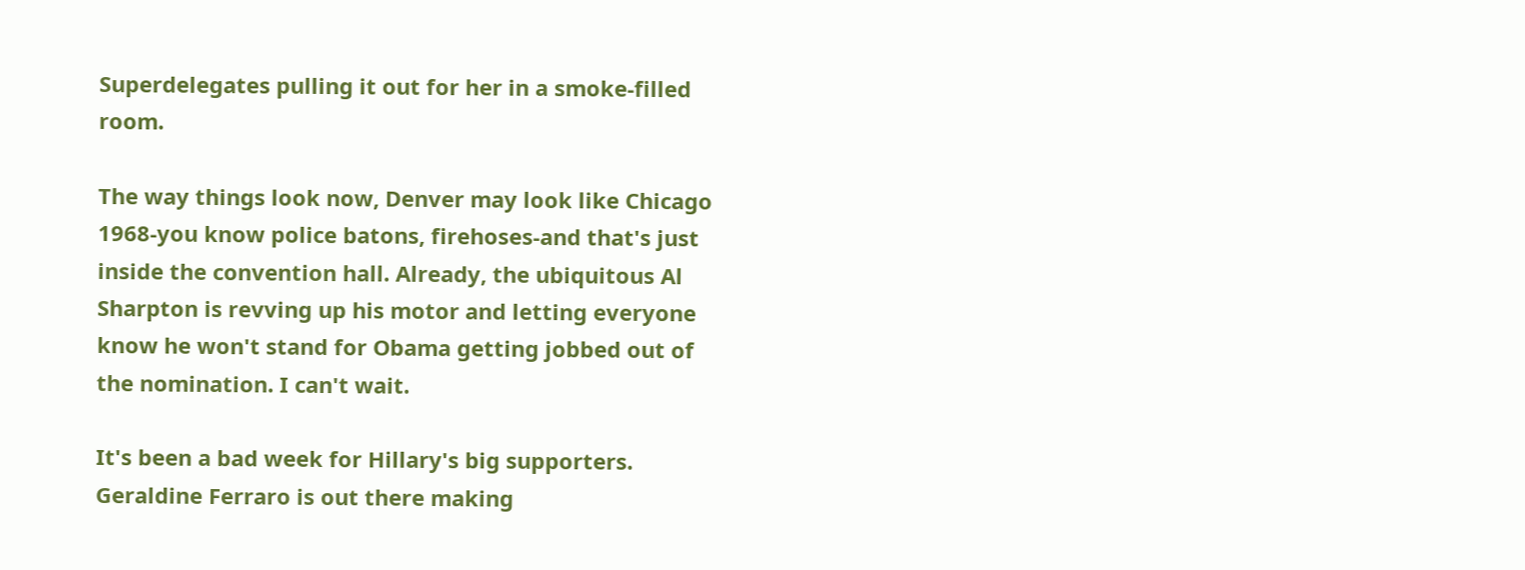Superdelegates pulling it out for her in a smoke-filled room.

The way things look now, Denver may look like Chicago 1968-you know police batons, firehoses-and that's just inside the convention hall. Already, the ubiquitous Al Sharpton is revving up his motor and letting everyone know he won't stand for Obama getting jobbed out of the nomination. I can't wait.

It's been a bad week for Hillary's big supporters. Geraldine Ferraro is out there making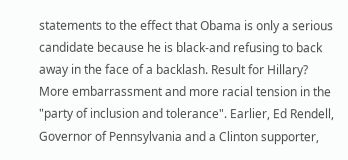statements to the effect that Obama is only a serious candidate because he is black-and refusing to back away in the face of a backlash. Result for Hillary? More embarrassment and more racial tension in the "party of inclusion and tolerance". Earlier, Ed Rendell, Governor of Pennsylvania and a Clinton supporter,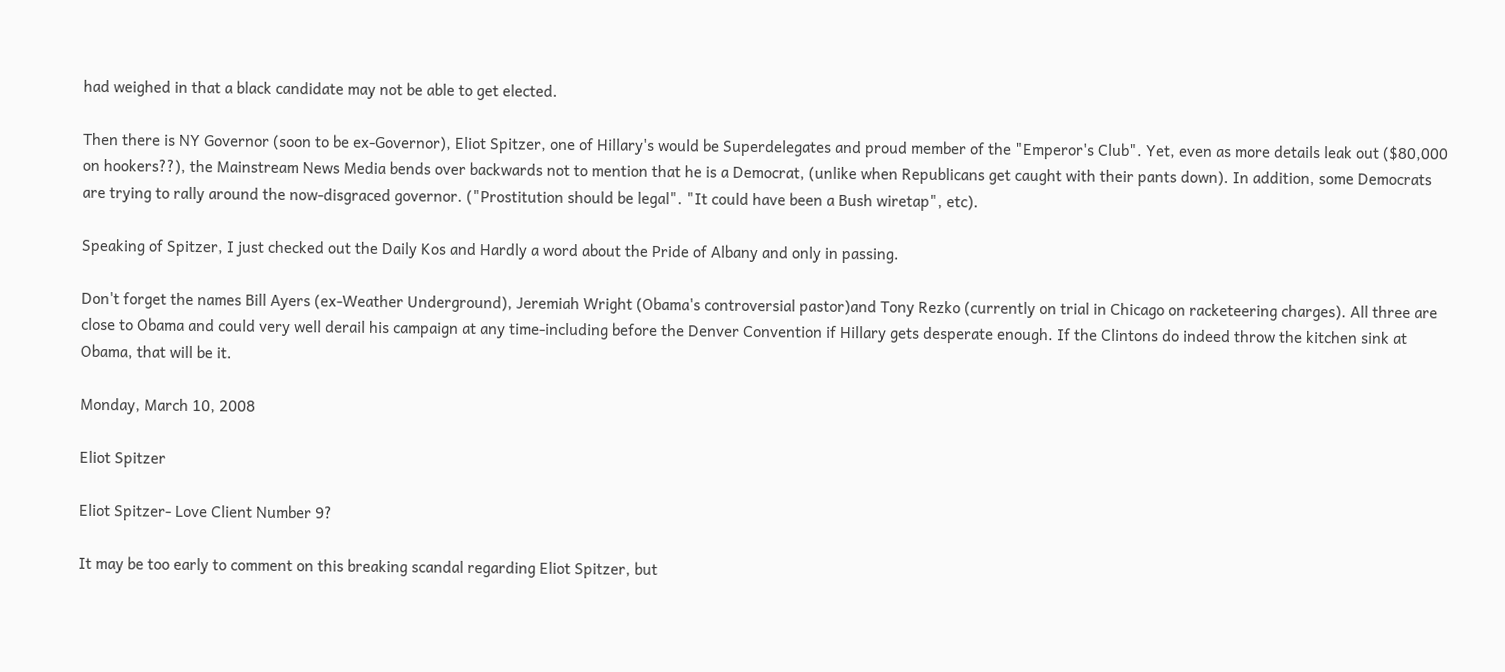had weighed in that a black candidate may not be able to get elected.

Then there is NY Governor (soon to be ex-Governor), Eliot Spitzer, one of Hillary's would be Superdelegates and proud member of the "Emperor's Club". Yet, even as more details leak out ($80,000 on hookers??), the Mainstream News Media bends over backwards not to mention that he is a Democrat, (unlike when Republicans get caught with their pants down). In addition, some Democrats are trying to rally around the now-disgraced governor. ("Prostitution should be legal". "It could have been a Bush wiretap", etc).

Speaking of Spitzer, I just checked out the Daily Kos and Hardly a word about the Pride of Albany and only in passing.

Don't forget the names Bill Ayers (ex-Weather Underground), Jeremiah Wright (Obama's controversial pastor)and Tony Rezko (currently on trial in Chicago on racketeering charges). All three are close to Obama and could very well derail his campaign at any time-including before the Denver Convention if Hillary gets desperate enough. If the Clintons do indeed throw the kitchen sink at Obama, that will be it.

Monday, March 10, 2008

Eliot Spitzer

Eliot Spitzer- Love Client Number 9?

It may be too early to comment on this breaking scandal regarding Eliot Spitzer, but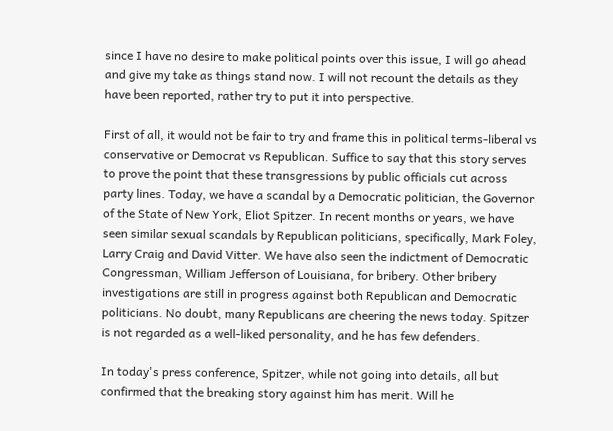since I have no desire to make political points over this issue, I will go ahead and give my take as things stand now. I will not recount the details as they have been reported, rather try to put it into perspective.

First of all, it would not be fair to try and frame this in political terms-liberal vs conservative or Democrat vs Republican. Suffice to say that this story serves to prove the point that these transgressions by public officials cut across party lines. Today, we have a scandal by a Democratic politician, the Governor of the State of New York, Eliot Spitzer. In recent months or years, we have seen similar sexual scandals by Republican politicians, specifically, Mark Foley, Larry Craig and David Vitter. We have also seen the indictment of Democratic Congressman, William Jefferson of Louisiana, for bribery. Other bribery investigations are still in progress against both Republican and Democratic politicians. No doubt, many Republicans are cheering the news today. Spitzer is not regarded as a well-liked personality, and he has few defenders.

In today's press conference, Spitzer, while not going into details, all but confirmed that the breaking story against him has merit. Will he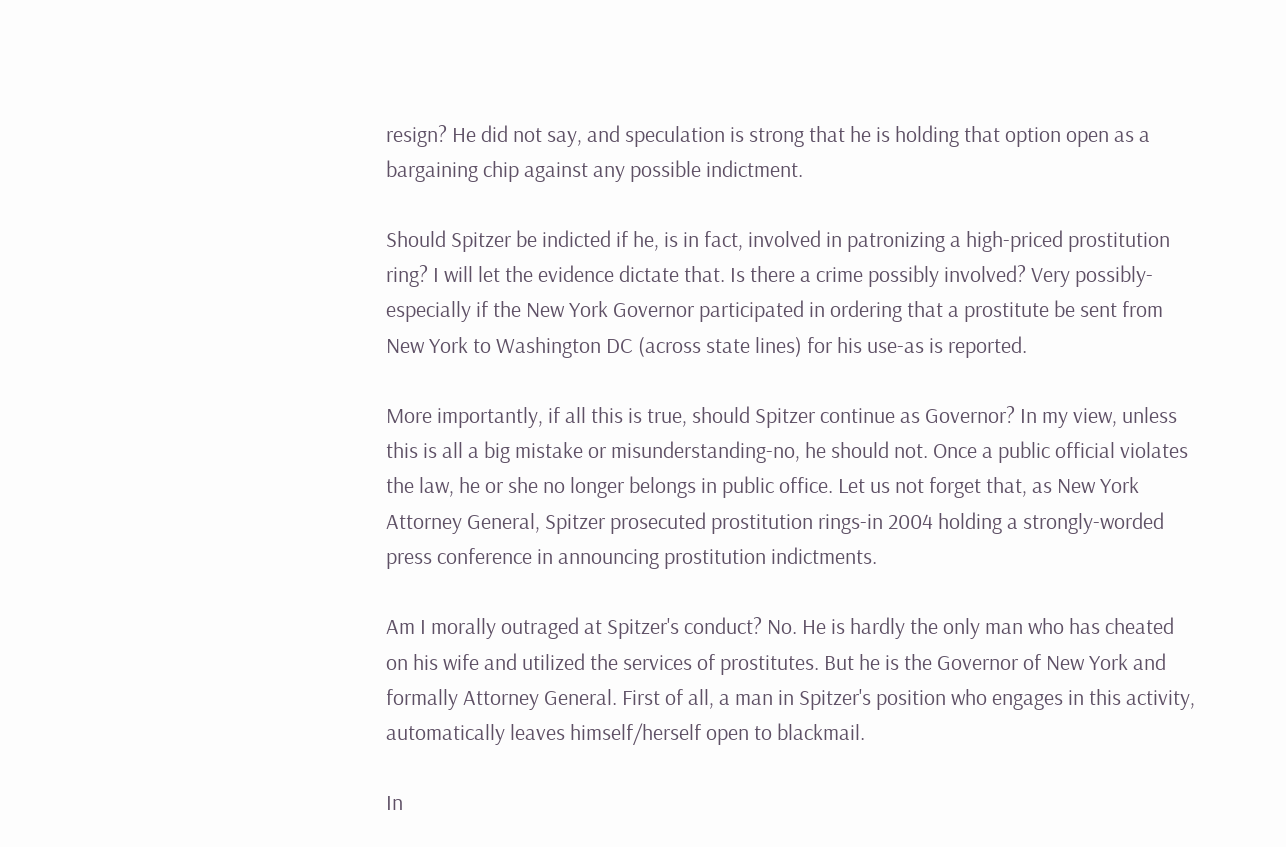resign? He did not say, and speculation is strong that he is holding that option open as a bargaining chip against any possible indictment.

Should Spitzer be indicted if he, is in fact, involved in patronizing a high-priced prostitution ring? I will let the evidence dictate that. Is there a crime possibly involved? Very possibly- especially if the New York Governor participated in ordering that a prostitute be sent from New York to Washington DC (across state lines) for his use-as is reported.

More importantly, if all this is true, should Spitzer continue as Governor? In my view, unless this is all a big mistake or misunderstanding-no, he should not. Once a public official violates the law, he or she no longer belongs in public office. Let us not forget that, as New York Attorney General, Spitzer prosecuted prostitution rings-in 2004 holding a strongly-worded press conference in announcing prostitution indictments.

Am I morally outraged at Spitzer's conduct? No. He is hardly the only man who has cheated on his wife and utilized the services of prostitutes. But he is the Governor of New York and formally Attorney General. First of all, a man in Spitzer's position who engages in this activity, automatically leaves himself/herself open to blackmail.

In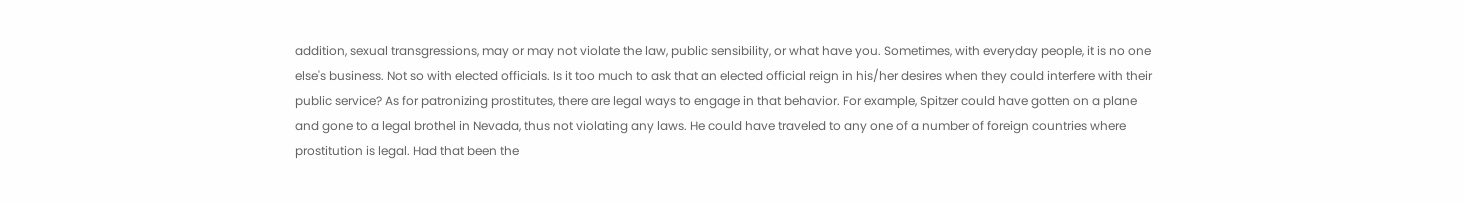addition, sexual transgressions, may or may not violate the law, public sensibility, or what have you. Sometimes, with everyday people, it is no one else's business. Not so with elected officials. Is it too much to ask that an elected official reign in his/her desires when they could interfere with their public service? As for patronizing prostitutes, there are legal ways to engage in that behavior. For example, Spitzer could have gotten on a plane and gone to a legal brothel in Nevada, thus not violating any laws. He could have traveled to any one of a number of foreign countries where prostitution is legal. Had that been the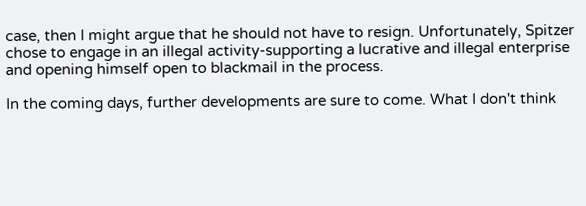case, then I might argue that he should not have to resign. Unfortunately, Spitzer chose to engage in an illegal activity-supporting a lucrative and illegal enterprise and opening himself open to blackmail in the process.

In the coming days, further developments are sure to come. What I don't think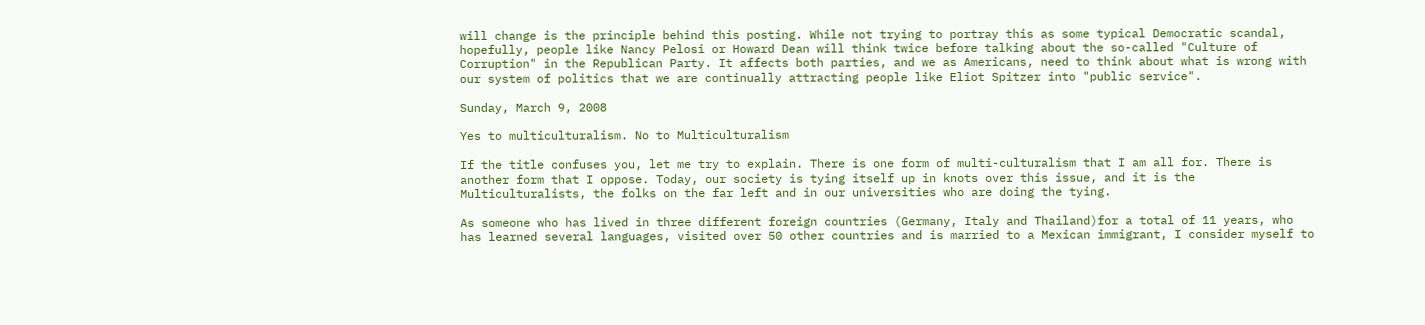will change is the principle behind this posting. While not trying to portray this as some typical Democratic scandal, hopefully, people like Nancy Pelosi or Howard Dean will think twice before talking about the so-called "Culture of Corruption" in the Republican Party. It affects both parties, and we as Americans, need to think about what is wrong with our system of politics that we are continually attracting people like Eliot Spitzer into "public service".

Sunday, March 9, 2008

Yes to multiculturalism. No to Multiculturalism

If the title confuses you, let me try to explain. There is one form of multi-culturalism that I am all for. There is another form that I oppose. Today, our society is tying itself up in knots over this issue, and it is the Multiculturalists, the folks on the far left and in our universities who are doing the tying.

As someone who has lived in three different foreign countries (Germany, Italy and Thailand)for a total of 11 years, who has learned several languages, visited over 50 other countries and is married to a Mexican immigrant, I consider myself to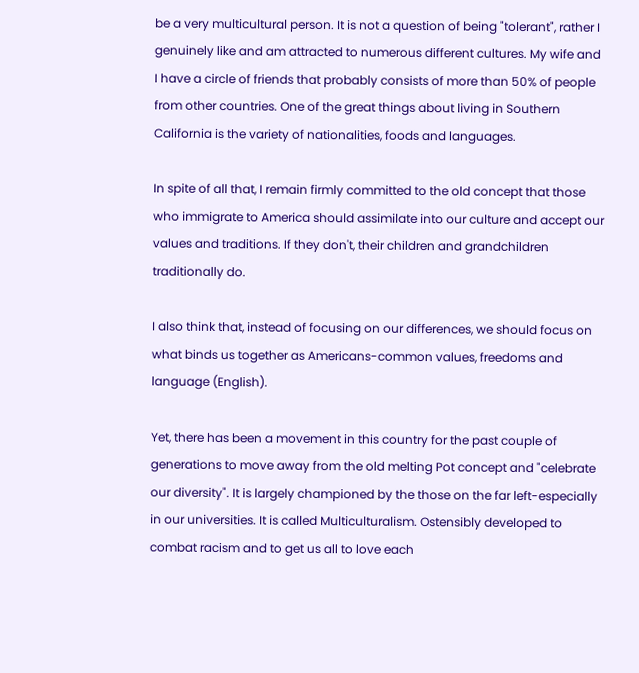be a very multicultural person. It is not a question of being "tolerant", rather I genuinely like and am attracted to numerous different cultures. My wife and I have a circle of friends that probably consists of more than 50% of people from other countries. One of the great things about living in Southern California is the variety of nationalities, foods and languages.

In spite of all that, I remain firmly committed to the old concept that those who immigrate to America should assimilate into our culture and accept our values and traditions. If they don't, their children and grandchildren traditionally do.

I also think that, instead of focusing on our differences, we should focus on what binds us together as Americans-common values, freedoms and language (English).

Yet, there has been a movement in this country for the past couple of generations to move away from the old melting Pot concept and "celebrate our diversity". It is largely championed by the those on the far left-especially in our universities. It is called Multiculturalism. Ostensibly developed to combat racism and to get us all to love each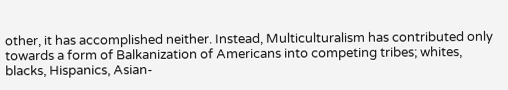other, it has accomplished neither. Instead, Multiculturalism has contributed only towards a form of Balkanization of Americans into competing tribes; whites, blacks, Hispanics, Asian-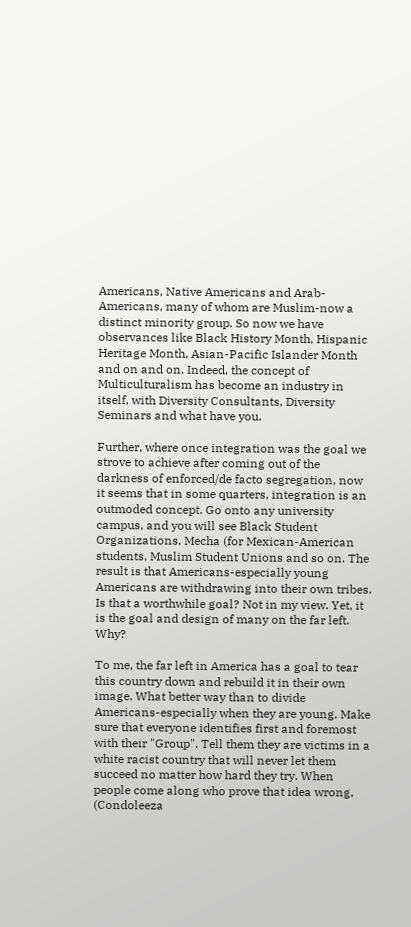Americans, Native Americans and Arab-Americans, many of whom are Muslim-now a distinct minority group. So now we have observances like Black History Month, Hispanic Heritage Month, Asian-Pacific Islander Month and on and on. Indeed, the concept of Multiculturalism has become an industry in itself, with Diversity Consultants, Diversity Seminars and what have you.

Further, where once integration was the goal we strove to achieve after coming out of the darkness of enforced/de facto segregation, now it seems that in some quarters, integration is an outmoded concept. Go onto any university campus, and you will see Black Student Organizations, Mecha (for Mexican-American students, Muslim Student Unions and so on. The result is that Americans-especially young Americans are withdrawing into their own tribes. Is that a worthwhile goal? Not in my view. Yet, it is the goal and design of many on the far left. Why?

To me, the far left in America has a goal to tear this country down and rebuild it in their own image. What better way than to divide Americans-especially when they are young. Make sure that everyone identifies first and foremost with their "Group". Tell them they are victims in a white racist country that will never let them succeed no matter how hard they try. When people come along who prove that idea wrong, (Condoleeza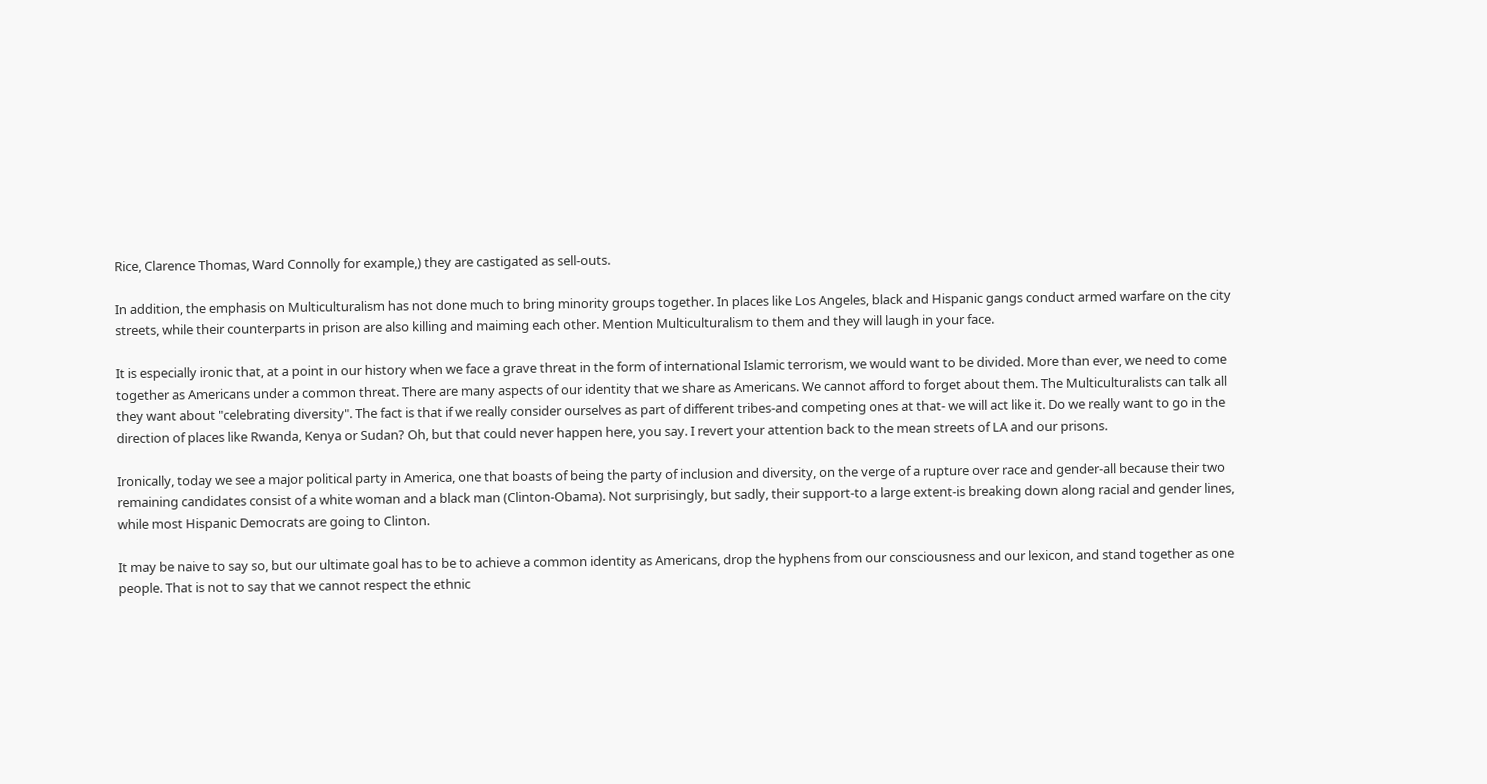Rice, Clarence Thomas, Ward Connolly for example,) they are castigated as sell-outs.

In addition, the emphasis on Multiculturalism has not done much to bring minority groups together. In places like Los Angeles, black and Hispanic gangs conduct armed warfare on the city streets, while their counterparts in prison are also killing and maiming each other. Mention Multiculturalism to them and they will laugh in your face.

It is especially ironic that, at a point in our history when we face a grave threat in the form of international Islamic terrorism, we would want to be divided. More than ever, we need to come together as Americans under a common threat. There are many aspects of our identity that we share as Americans. We cannot afford to forget about them. The Multiculturalists can talk all they want about "celebrating diversity". The fact is that if we really consider ourselves as part of different tribes-and competing ones at that- we will act like it. Do we really want to go in the direction of places like Rwanda, Kenya or Sudan? Oh, but that could never happen here, you say. I revert your attention back to the mean streets of LA and our prisons.

Ironically, today we see a major political party in America, one that boasts of being the party of inclusion and diversity, on the verge of a rupture over race and gender-all because their two remaining candidates consist of a white woman and a black man (Clinton-Obama). Not surprisingly, but sadly, their support-to a large extent-is breaking down along racial and gender lines, while most Hispanic Democrats are going to Clinton.

It may be naive to say so, but our ultimate goal has to be to achieve a common identity as Americans, drop the hyphens from our consciousness and our lexicon, and stand together as one people. That is not to say that we cannot respect the ethnic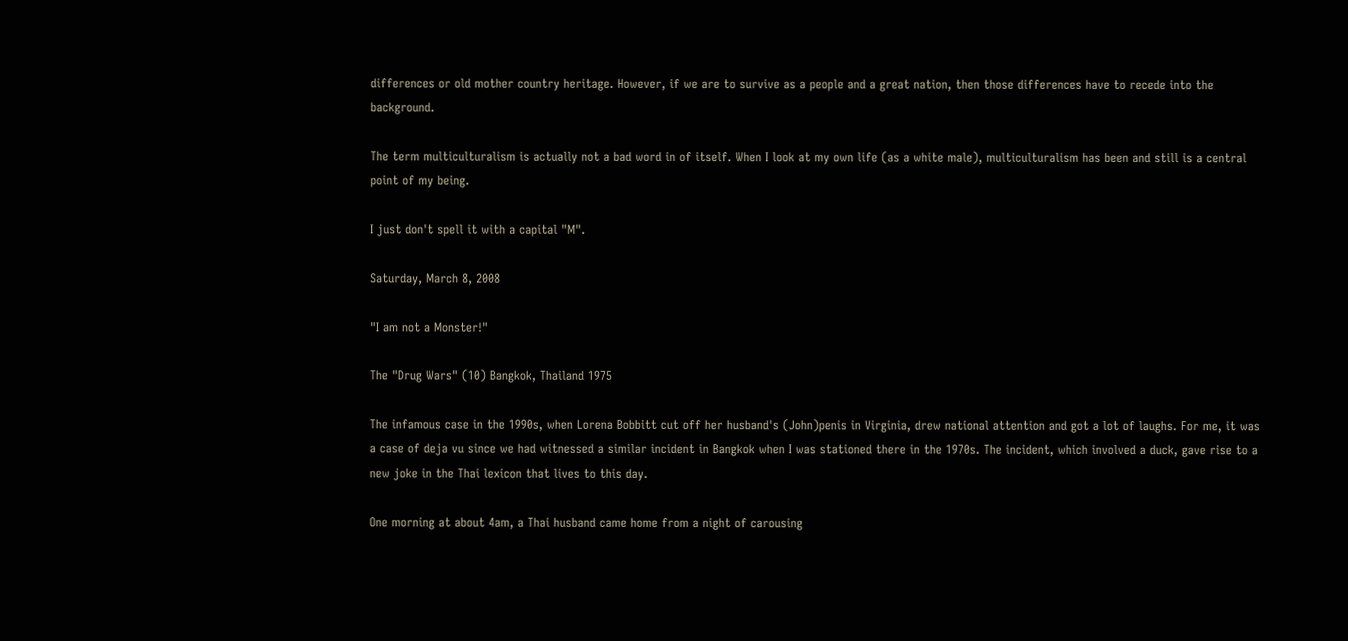differences or old mother country heritage. However, if we are to survive as a people and a great nation, then those differences have to recede into the background.

The term multiculturalism is actually not a bad word in of itself. When I look at my own life (as a white male), multiculturalism has been and still is a central point of my being.

I just don't spell it with a capital "M".

Saturday, March 8, 2008

"I am not a Monster!"

The "Drug Wars" (10) Bangkok, Thailand 1975

The infamous case in the 1990s, when Lorena Bobbitt cut off her husband's (John)penis in Virginia, drew national attention and got a lot of laughs. For me, it was a case of deja vu since we had witnessed a similar incident in Bangkok when I was stationed there in the 1970s. The incident, which involved a duck, gave rise to a new joke in the Thai lexicon that lives to this day.

One morning at about 4am, a Thai husband came home from a night of carousing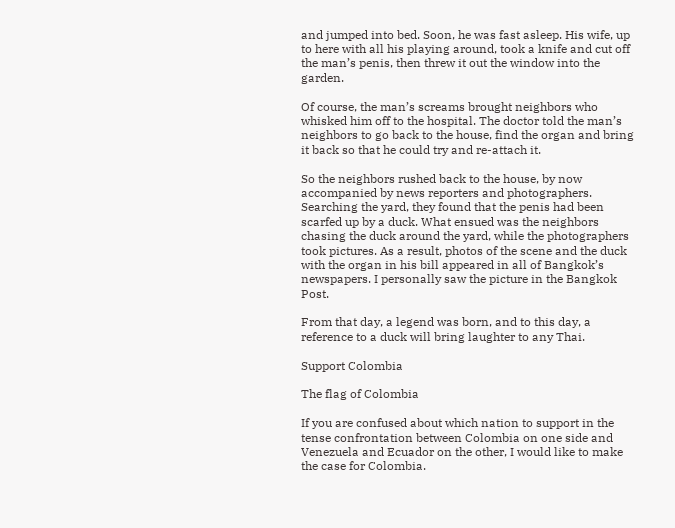and jumped into bed. Soon, he was fast asleep. His wife, up to here with all his playing around, took a knife and cut off the man’s penis, then threw it out the window into the garden.

Of course, the man’s screams brought neighbors who whisked him off to the hospital. The doctor told the man’s neighbors to go back to the house, find the organ and bring it back so that he could try and re-attach it.

So the neighbors rushed back to the house, by now accompanied by news reporters and photographers. Searching the yard, they found that the penis had been scarfed up by a duck. What ensued was the neighbors chasing the duck around the yard, while the photographers took pictures. As a result, photos of the scene and the duck with the organ in his bill appeared in all of Bangkok’s newspapers. I personally saw the picture in the Bangkok Post.

From that day, a legend was born, and to this day, a reference to a duck will bring laughter to any Thai.

Support Colombia

The flag of Colombia

If you are confused about which nation to support in the tense confrontation between Colombia on one side and Venezuela and Ecuador on the other, I would like to make the case for Colombia.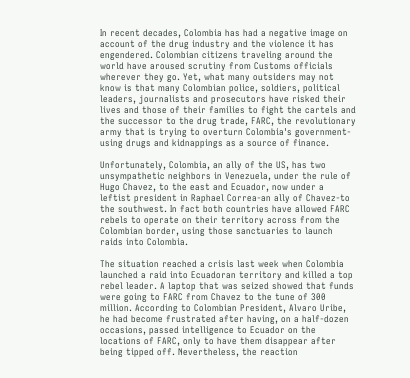In recent decades, Colombia has had a negative image on account of the drug industry and the violence it has engendered. Colombian citizens traveling around the world have aroused scrutiny from Customs officials wherever they go. Yet, what many outsiders may not know is that many Colombian police, soldiers, political leaders, journalists and prosecutors have risked their lives and those of their families to fight the cartels and the successor to the drug trade, FARC, the revolutionary army that is trying to overturn Colombia's government-using drugs and kidnappings as a source of finance.

Unfortunately, Colombia, an ally of the US, has two unsympathetic neighbors in Venezuela, under the rule of Hugo Chavez, to the east and Ecuador, now under a leftist president in Raphael Correa-an ally of Chavez-to the southwest. In fact both countries have allowed FARC rebels to operate on their territory across from the Colombian border, using those sanctuaries to launch raids into Colombia.

The situation reached a crisis last week when Colombia launched a raid into Ecuadoran territory and killed a top rebel leader. A laptop that was seized showed that funds were going to FARC from Chavez to the tune of 300 million. According to Colombian President, Alvaro Uribe, he had become frustrated after having, on a half-dozen occasions, passed intelligence to Ecuador on the locations of FARC, only to have them disappear after being tipped off. Nevertheless, the reaction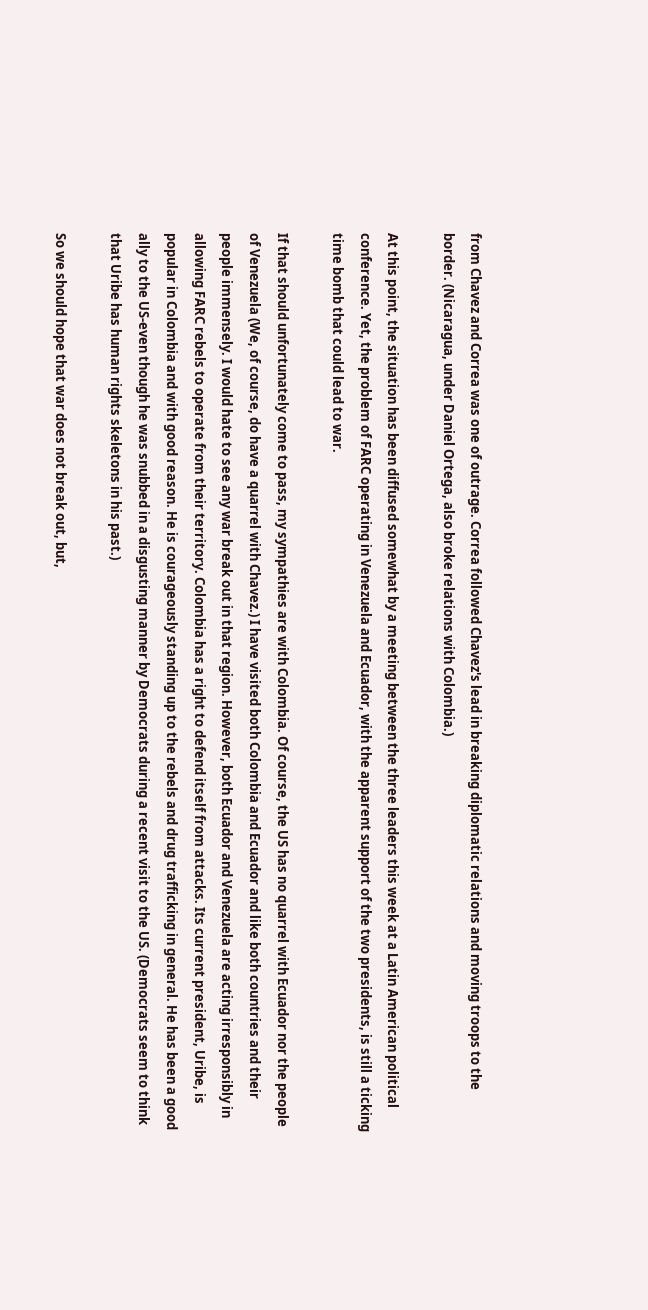from Chavez and Correa was one of outrage. Correa followed Chavez's lead in breaking diplomatic relations and moving troops to the border. (Nicaragua, under Daniel Ortega, also broke relations with Colombia.)

At this point, the situation has been diffused somewhat by a meeting between the three leaders this week at a Latin American political conference. Yet, the problem of FARC operating in Venezuela and Ecuador, with the apparent support of the two presidents, is still a ticking time bomb that could lead to war.

If that should unfortunately come to pass, my sympathies are with Colombia. Of course, the US has no quarrel with Ecuador nor the people of Venezuela (We, of course, do have a quarrel with Chavez.) I have visited both Colombia and Ecuador and like both countries and their people immensely. I would hate to see any war break out in that region. However, both Ecuador and Venezuela are acting irresponsibly in allowing FARC rebels to operate from their territory. Colombia has a right to defend itself from attacks. Its current president, Uribe, is popular in Colombia and with good reason. He is courageously standing up to the rebels and drug trafficking in general. He has been a good ally to the US-even though he was snubbed in a disgusting manner by Democrats during a recent visit to the US. (Democrats seem to think that Uribe has human rights skeletons in his past.)

So we should hope that war does not break out, but,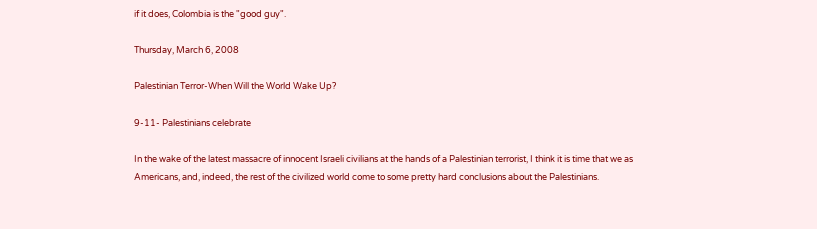if it does, Colombia is the "good guy".

Thursday, March 6, 2008

Palestinian Terror-When Will the World Wake Up?

9-11- Palestinians celebrate

In the wake of the latest massacre of innocent Israeli civilians at the hands of a Palestinian terrorist, I think it is time that we as Americans, and, indeed, the rest of the civilized world come to some pretty hard conclusions about the Palestinians.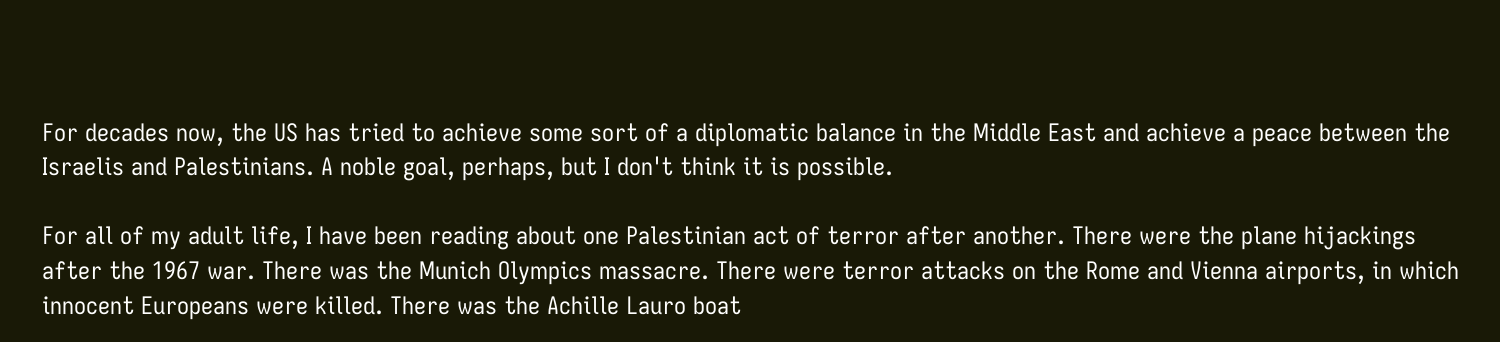For decades now, the US has tried to achieve some sort of a diplomatic balance in the Middle East and achieve a peace between the Israelis and Palestinians. A noble goal, perhaps, but I don't think it is possible.

For all of my adult life, I have been reading about one Palestinian act of terror after another. There were the plane hijackings after the 1967 war. There was the Munich Olympics massacre. There were terror attacks on the Rome and Vienna airports, in which innocent Europeans were killed. There was the Achille Lauro boat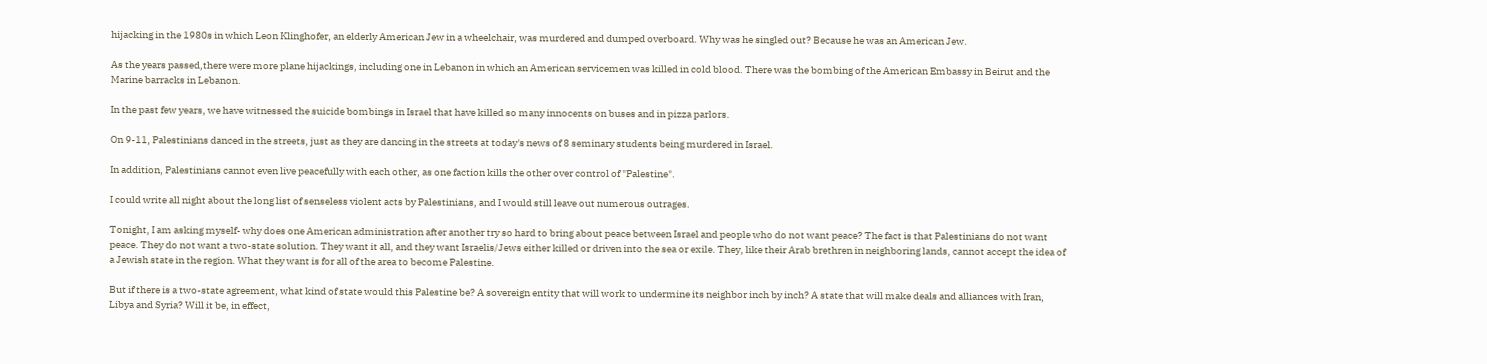hijacking in the 1980s in which Leon Klinghofer, an elderly American Jew in a wheelchair, was murdered and dumped overboard. Why was he singled out? Because he was an American Jew.

As the years passed,there were more plane hijackings, including one in Lebanon in which an American servicemen was killed in cold blood. There was the bombing of the American Embassy in Beirut and the Marine barracks in Lebanon.

In the past few years, we have witnessed the suicide bombings in Israel that have killed so many innocents on buses and in pizza parlors.

On 9-11, Palestinians danced in the streets, just as they are dancing in the streets at today's news of 8 seminary students being murdered in Israel.

In addition, Palestinians cannot even live peacefully with each other, as one faction kills the other over control of "Palestine".

I could write all night about the long list of senseless violent acts by Palestinians, and I would still leave out numerous outrages.

Tonight, I am asking myself- why does one American administration after another try so hard to bring about peace between Israel and people who do not want peace? The fact is that Palestinians do not want peace. They do not want a two-state solution. They want it all, and they want Israelis/Jews either killed or driven into the sea or exile. They, like their Arab brethren in neighboring lands, cannot accept the idea of a Jewish state in the region. What they want is for all of the area to become Palestine.

But if there is a two-state agreement, what kind of state would this Palestine be? A sovereign entity that will work to undermine its neighbor inch by inch? A state that will make deals and alliances with Iran, Libya and Syria? Will it be, in effect,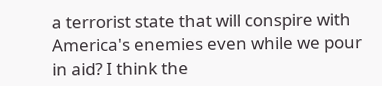a terrorist state that will conspire with America's enemies even while we pour in aid? I think the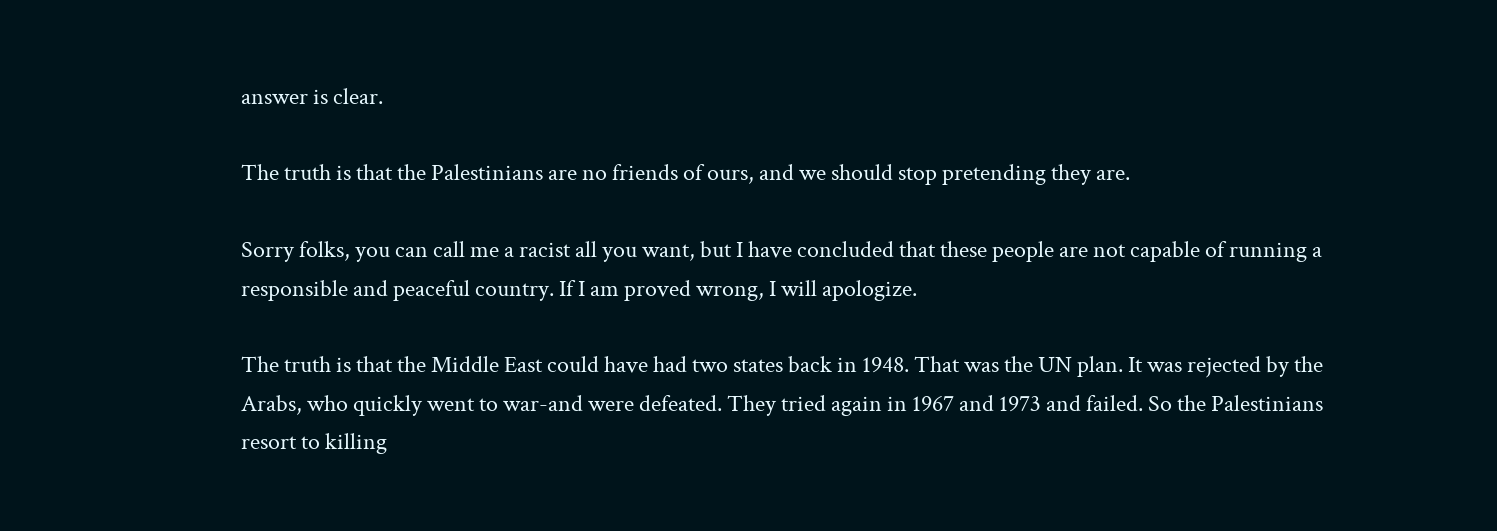answer is clear.

The truth is that the Palestinians are no friends of ours, and we should stop pretending they are.

Sorry folks, you can call me a racist all you want, but I have concluded that these people are not capable of running a responsible and peaceful country. If I am proved wrong, I will apologize.

The truth is that the Middle East could have had two states back in 1948. That was the UN plan. It was rejected by the Arabs, who quickly went to war-and were defeated. They tried again in 1967 and 1973 and failed. So the Palestinians resort to killing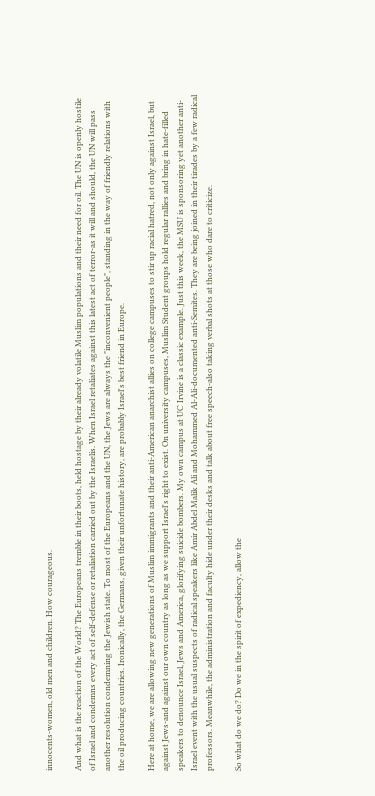innocents-women, old men and children. How courageous.

And what is the reaction of the World? The Europeans tremble in their boots, held hostage by their already volatile Muslim populations and their need for oil. The UN is openly hostile of Israel and condemns every act of self-defense or retaliation carried out by the Israelis. When Israel retaliates against this latest act of terror-as it will and should, the UN will pass another resolution condemning the Jewish state. To most of the Europeans and the UN, the Jews are always the "inconvenient people", standing in the way of friendly relations with the oil producing countries. Ironically, the Germans, given their unfortunate history, are probably Israel's best friend in Europe.

Here at home, we are allowing new generations of Muslim immigrants and their anti-American anarchist allies on college campuses to stir up racial hatred, not only against Israel, but against Jews-and against our own country as long as we support Israel's right to exist. On university campuses, Muslim Student groups hold regular rallies and bring in hate-filled speakers to denounce Israel, Jews and America, glorifying suicide bombers. My own campus at UC Irvine is a classic example. Just this week, the MSU is sponsoring yet another anti-Israel event with the usual suspects of radical speakers like Amir Abdel Malik Ali and Mohammed Al-Ali-documented anti-Semites. They are being joined in their tirades by a few radical professors. Meanwhile, the administration and faculty hide under their desks and talk about free speech-also taking verbal shots at those who dare to criticize.

So what do we do? Do we in the spirit of expediency, allow the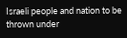Israeli people and nation to be thrown under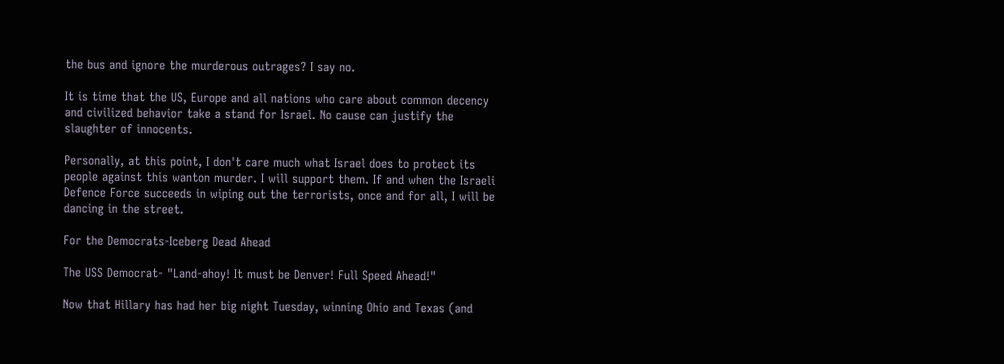the bus and ignore the murderous outrages? I say no.

It is time that the US, Europe and all nations who care about common decency and civilized behavior take a stand for Israel. No cause can justify the slaughter of innocents.

Personally, at this point, I don't care much what Israel does to protect its people against this wanton murder. I will support them. If and when the Israeli Defence Force succeeds in wiping out the terrorists, once and for all, I will be dancing in the street.

For the Democrats-Iceberg Dead Ahead

The USS Democrat- "Land-ahoy! It must be Denver! Full Speed Ahead!"

Now that Hillary has had her big night Tuesday, winning Ohio and Texas (and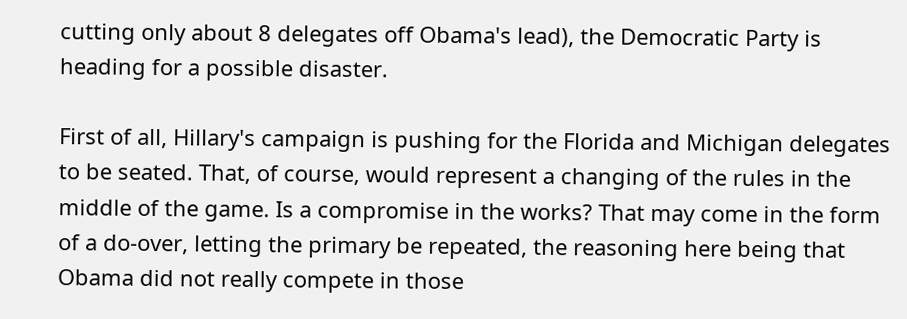cutting only about 8 delegates off Obama's lead), the Democratic Party is heading for a possible disaster.

First of all, Hillary's campaign is pushing for the Florida and Michigan delegates to be seated. That, of course, would represent a changing of the rules in the middle of the game. Is a compromise in the works? That may come in the form of a do-over, letting the primary be repeated, the reasoning here being that Obama did not really compete in those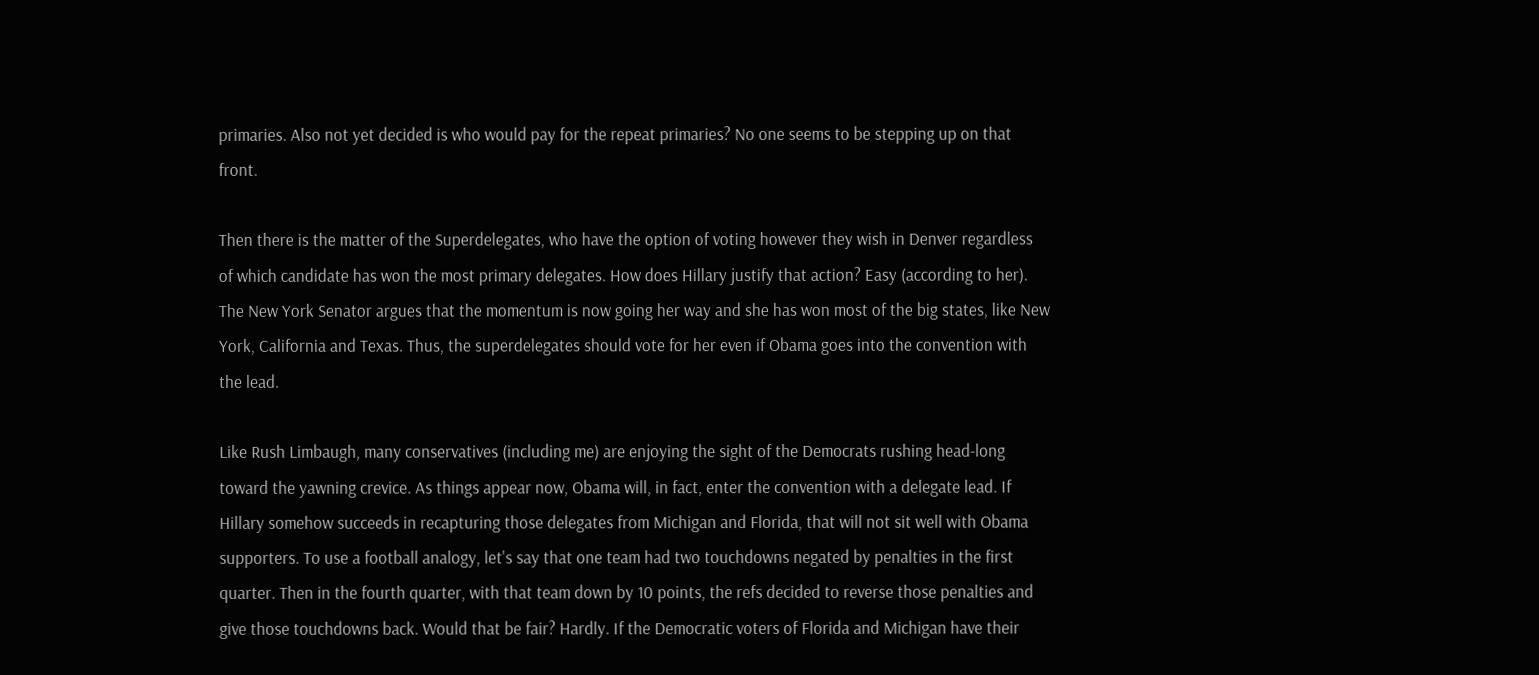primaries. Also not yet decided is who would pay for the repeat primaries? No one seems to be stepping up on that front.

Then there is the matter of the Superdelegates, who have the option of voting however they wish in Denver regardless of which candidate has won the most primary delegates. How does Hillary justify that action? Easy (according to her). The New York Senator argues that the momentum is now going her way and she has won most of the big states, like New York, California and Texas. Thus, the superdelegates should vote for her even if Obama goes into the convention with the lead.

Like Rush Limbaugh, many conservatives (including me) are enjoying the sight of the Democrats rushing head-long toward the yawning crevice. As things appear now, Obama will, in fact, enter the convention with a delegate lead. If Hillary somehow succeeds in recapturing those delegates from Michigan and Florida, that will not sit well with Obama supporters. To use a football analogy, let's say that one team had two touchdowns negated by penalties in the first quarter. Then in the fourth quarter, with that team down by 10 points, the refs decided to reverse those penalties and give those touchdowns back. Would that be fair? Hardly. If the Democratic voters of Florida and Michigan have their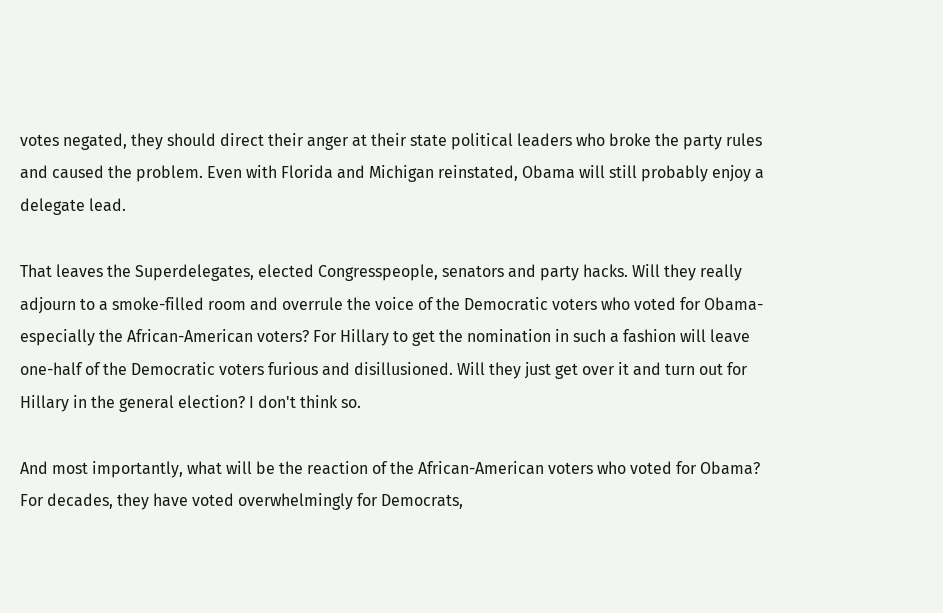votes negated, they should direct their anger at their state political leaders who broke the party rules and caused the problem. Even with Florida and Michigan reinstated, Obama will still probably enjoy a delegate lead.

That leaves the Superdelegates, elected Congresspeople, senators and party hacks. Will they really adjourn to a smoke-filled room and overrule the voice of the Democratic voters who voted for Obama-especially the African-American voters? For Hillary to get the nomination in such a fashion will leave one-half of the Democratic voters furious and disillusioned. Will they just get over it and turn out for Hillary in the general election? I don't think so.

And most importantly, what will be the reaction of the African-American voters who voted for Obama? For decades, they have voted overwhelmingly for Democrats,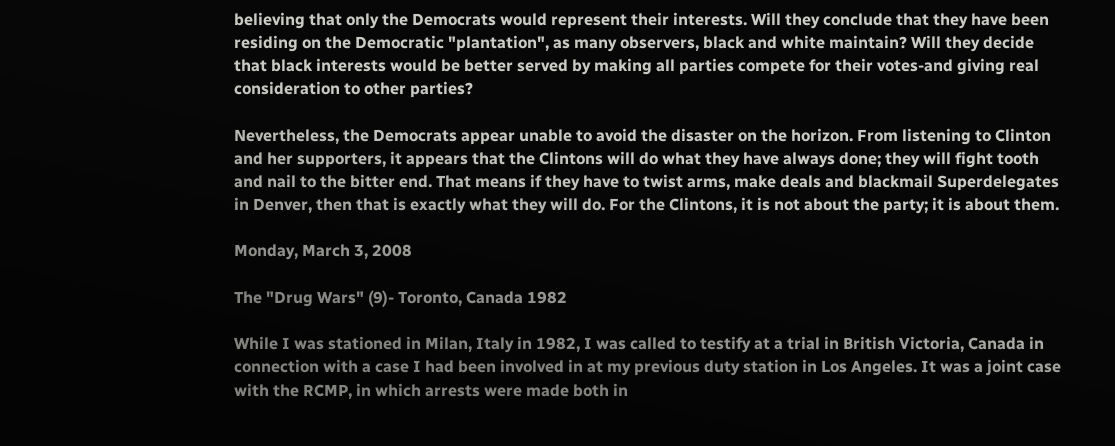believing that only the Democrats would represent their interests. Will they conclude that they have been residing on the Democratic "plantation", as many observers, black and white maintain? Will they decide that black interests would be better served by making all parties compete for their votes-and giving real consideration to other parties?

Nevertheless, the Democrats appear unable to avoid the disaster on the horizon. From listening to Clinton and her supporters, it appears that the Clintons will do what they have always done; they will fight tooth and nail to the bitter end. That means if they have to twist arms, make deals and blackmail Superdelegates in Denver, then that is exactly what they will do. For the Clintons, it is not about the party; it is about them.

Monday, March 3, 2008

The "Drug Wars" (9)- Toronto, Canada 1982

While I was stationed in Milan, Italy in 1982, I was called to testify at a trial in British Victoria, Canada in connection with a case I had been involved in at my previous duty station in Los Angeles. It was a joint case with the RCMP, in which arrests were made both in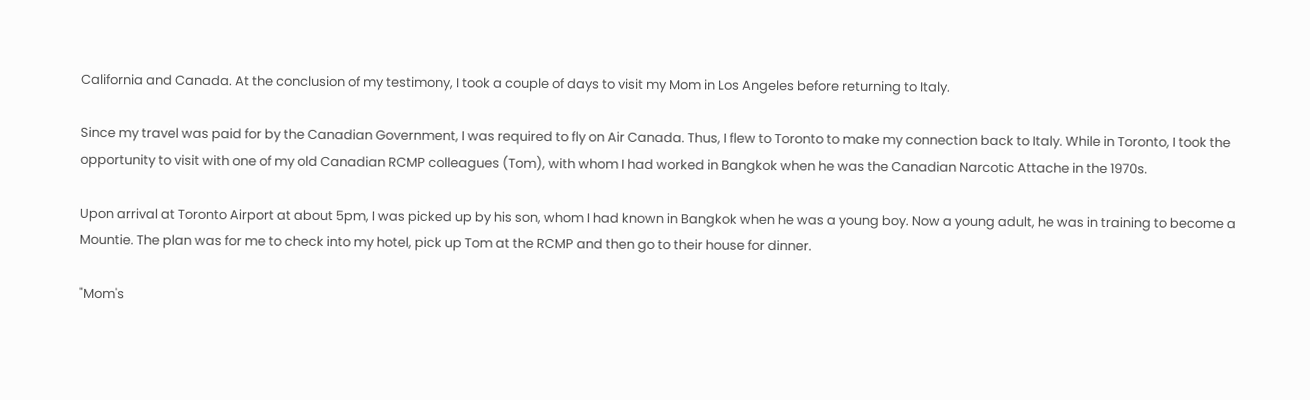California and Canada. At the conclusion of my testimony, I took a couple of days to visit my Mom in Los Angeles before returning to Italy.

Since my travel was paid for by the Canadian Government, I was required to fly on Air Canada. Thus, I flew to Toronto to make my connection back to Italy. While in Toronto, I took the opportunity to visit with one of my old Canadian RCMP colleagues (Tom), with whom I had worked in Bangkok when he was the Canadian Narcotic Attache in the 1970s.

Upon arrival at Toronto Airport at about 5pm, I was picked up by his son, whom I had known in Bangkok when he was a young boy. Now a young adult, he was in training to become a Mountie. The plan was for me to check into my hotel, pick up Tom at the RCMP and then go to their house for dinner.

"Mom's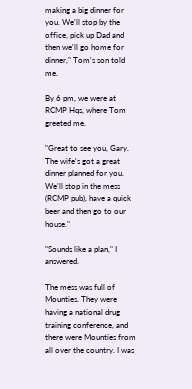making a big dinner for you. We'll stop by the office, pick up Dad and then we'll go home for dinner," Tom's son told me.

By 6 pm, we were at RCMP Hqs, where Tom greeted me.

"Great to see you, Gary. The wife's got a great dinner planned for you. We'll stop in the mess (RCMP pub), have a quick beer and then go to our house."

"Sounds like a plan," I answered.

The mess was full of Mounties. They were having a national drug training conference, and there were Mounties from all over the country. I was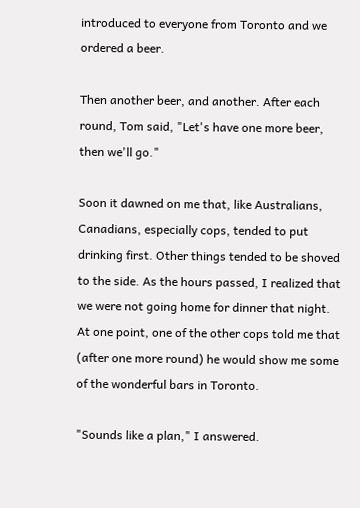introduced to everyone from Toronto and we ordered a beer.

Then another beer, and another. After each round, Tom said, "Let's have one more beer, then we'll go."

Soon it dawned on me that, like Australians, Canadians, especially cops, tended to put drinking first. Other things tended to be shoved to the side. As the hours passed, I realized that we were not going home for dinner that night. At one point, one of the other cops told me that (after one more round) he would show me some of the wonderful bars in Toronto.

"Sounds like a plan," I answered.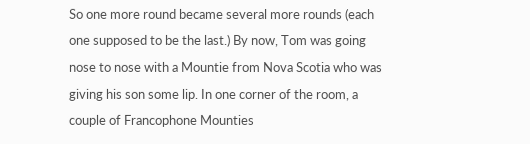So one more round became several more rounds (each one supposed to be the last.) By now, Tom was going nose to nose with a Mountie from Nova Scotia who was giving his son some lip. In one corner of the room, a couple of Francophone Mounties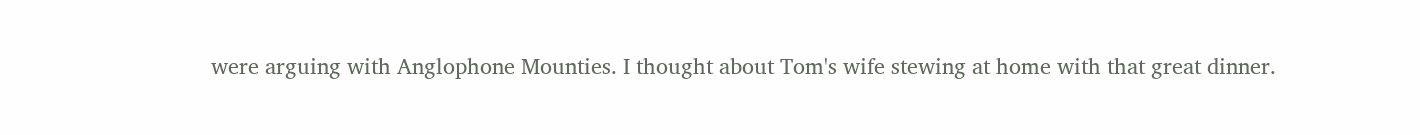were arguing with Anglophone Mounties. I thought about Tom's wife stewing at home with that great dinner.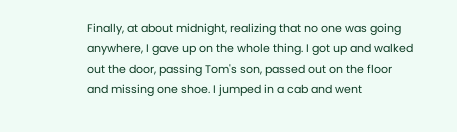Finally, at about midnight, realizing that no one was going anywhere, I gave up on the whole thing. I got up and walked out the door, passing Tom's son, passed out on the floor and missing one shoe. I jumped in a cab and went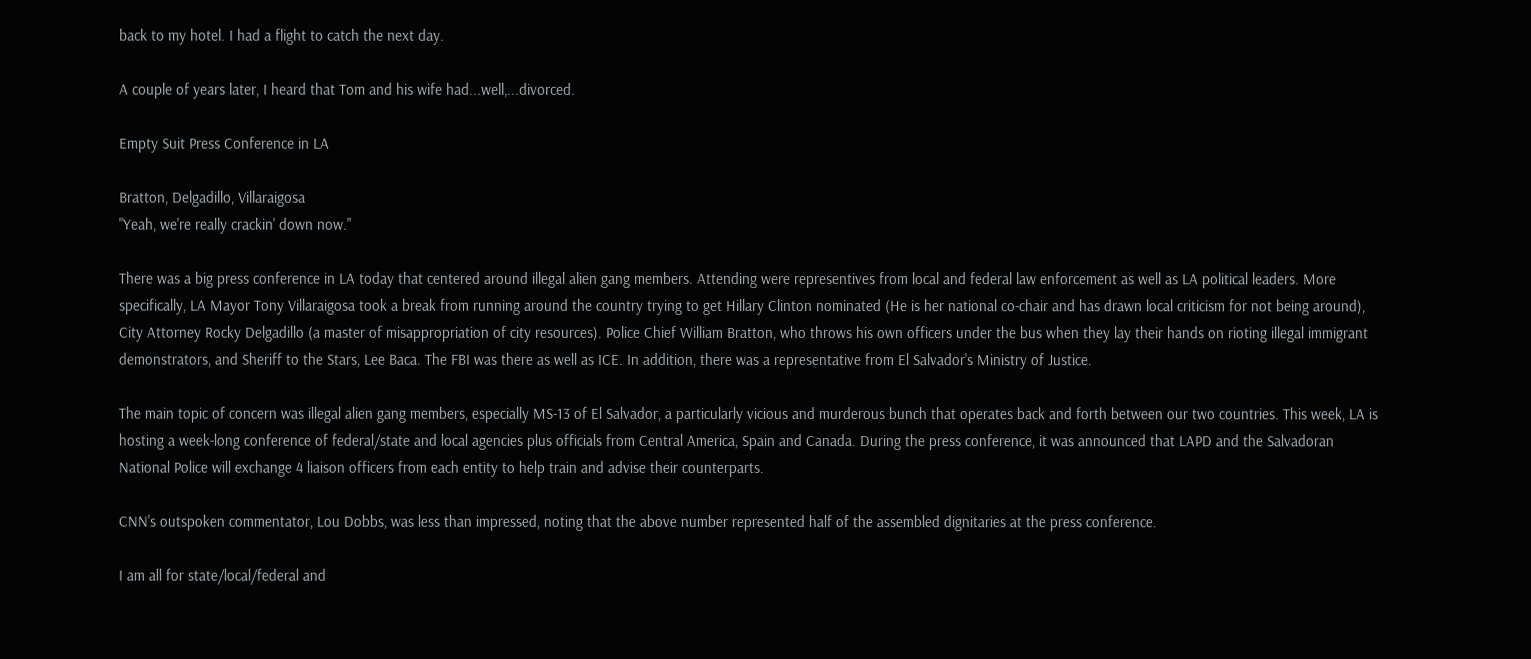back to my hotel. I had a flight to catch the next day.

A couple of years later, I heard that Tom and his wife had...well,...divorced.

Empty Suit Press Conference in LA

Bratton, Delgadillo, Villaraigosa
"Yeah, we're really crackin' down now."

There was a big press conference in LA today that centered around illegal alien gang members. Attending were representives from local and federal law enforcement as well as LA political leaders. More specifically, LA Mayor Tony Villaraigosa took a break from running around the country trying to get Hillary Clinton nominated (He is her national co-chair and has drawn local criticism for not being around), City Attorney Rocky Delgadillo (a master of misappropriation of city resources). Police Chief William Bratton, who throws his own officers under the bus when they lay their hands on rioting illegal immigrant demonstrators, and Sheriff to the Stars, Lee Baca. The FBI was there as well as ICE. In addition, there was a representative from El Salvador's Ministry of Justice.

The main topic of concern was illegal alien gang members, especially MS-13 of El Salvador, a particularly vicious and murderous bunch that operates back and forth between our two countries. This week, LA is hosting a week-long conference of federal/state and local agencies plus officials from Central America, Spain and Canada. During the press conference, it was announced that LAPD and the Salvadoran National Police will exchange 4 liaison officers from each entity to help train and advise their counterparts.

CNN's outspoken commentator, Lou Dobbs, was less than impressed, noting that the above number represented half of the assembled dignitaries at the press conference.

I am all for state/local/federal and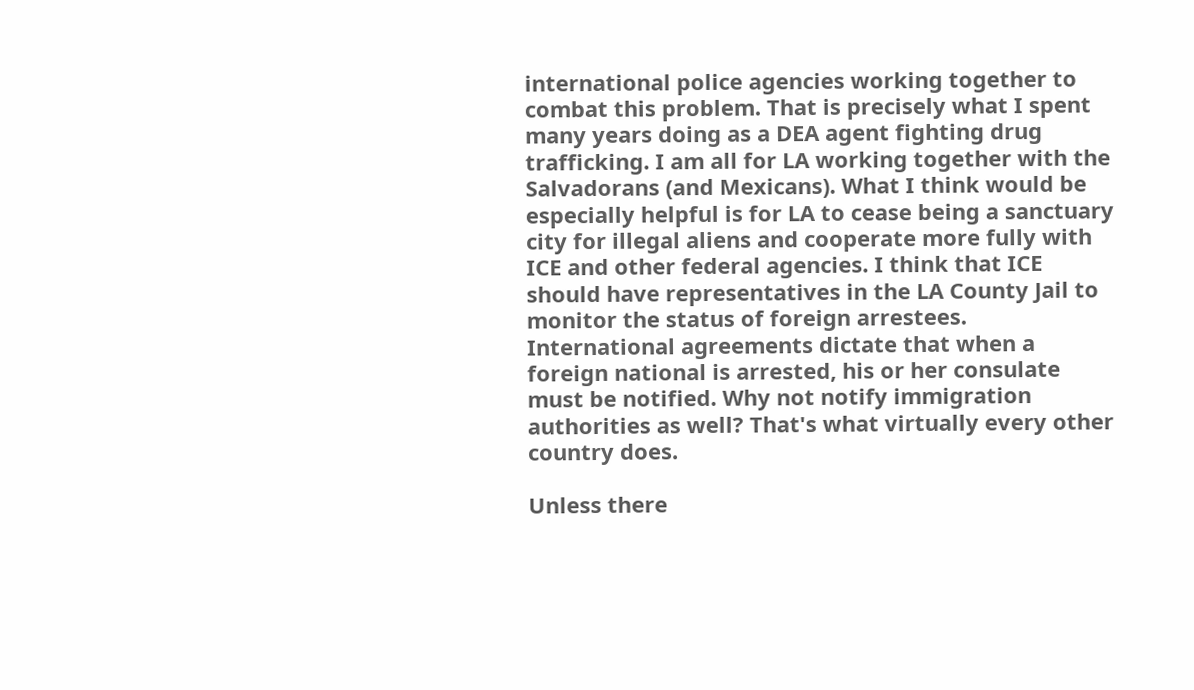international police agencies working together to combat this problem. That is precisely what I spent many years doing as a DEA agent fighting drug trafficking. I am all for LA working together with the Salvadorans (and Mexicans). What I think would be especially helpful is for LA to cease being a sanctuary city for illegal aliens and cooperate more fully with ICE and other federal agencies. I think that ICE should have representatives in the LA County Jail to monitor the status of foreign arrestees. International agreements dictate that when a foreign national is arrested, his or her consulate must be notified. Why not notify immigration authorities as well? That's what virtually every other country does.

Unless there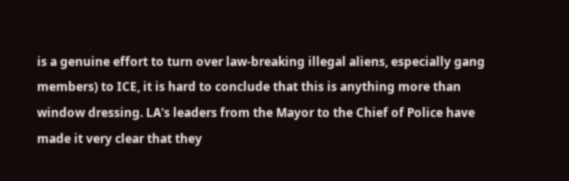is a genuine effort to turn over law-breaking illegal aliens, especially gang members) to ICE, it is hard to conclude that this is anything more than window dressing. LA's leaders from the Mayor to the Chief of Police have made it very clear that they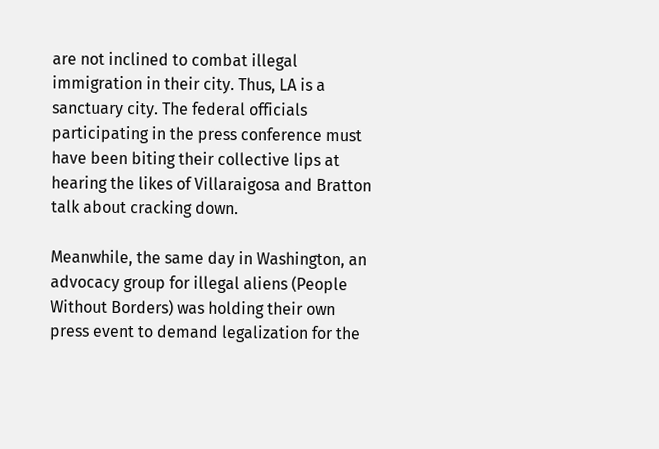are not inclined to combat illegal immigration in their city. Thus, LA is a sanctuary city. The federal officials participating in the press conference must have been biting their collective lips at hearing the likes of Villaraigosa and Bratton talk about cracking down.

Meanwhile, the same day in Washington, an advocacy group for illegal aliens (People Without Borders) was holding their own press event to demand legalization for the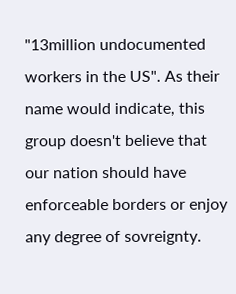"13million undocumented workers in the US". As their name would indicate, this group doesn't believe that our nation should have enforceable borders or enjoy any degree of sovreignty.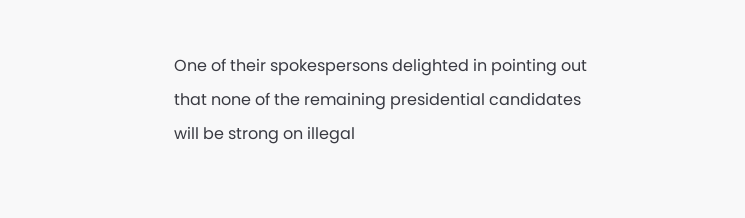One of their spokespersons delighted in pointing out that none of the remaining presidential candidates will be strong on illegal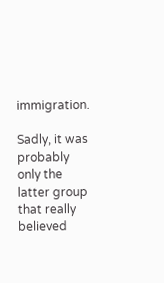immigration.

Sadly, it was probably only the latter group that really believed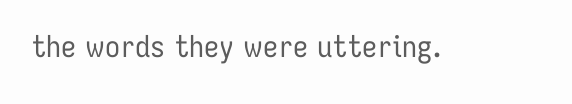the words they were uttering.